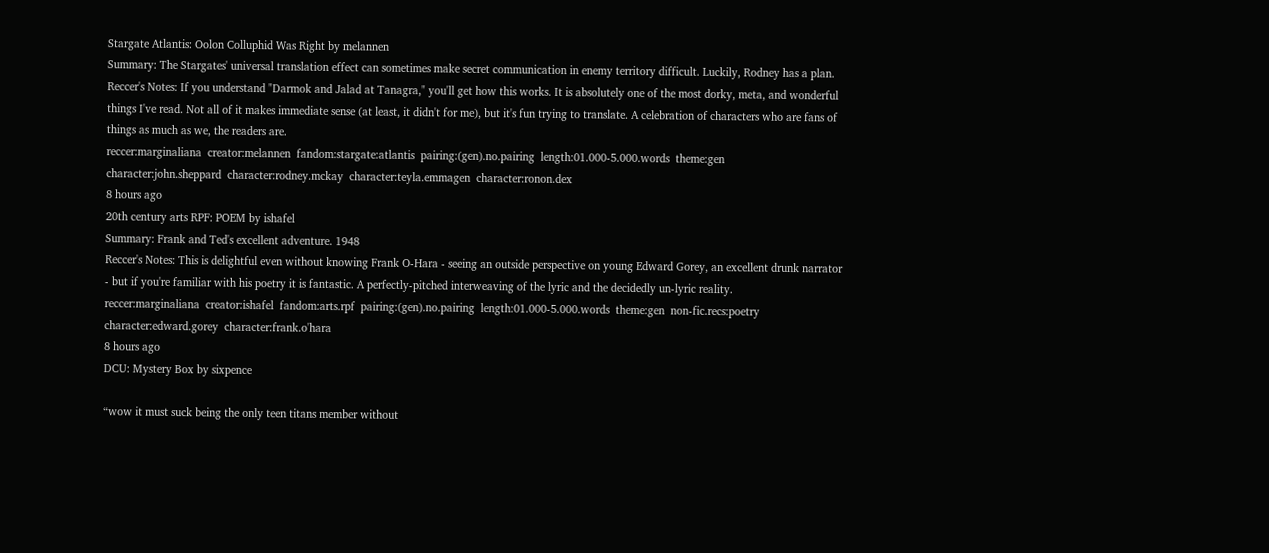Stargate Atlantis: Oolon Colluphid Was Right by melannen
Summary: The Stargates' universal translation effect can sometimes make secret communication in enemy territory difficult. Luckily, Rodney has a plan.
Reccer's Notes: If you understand "Darmok and Jalad at Tanagra," you'll get how this works. It is absolutely one of the most dorky, meta, and wonderful things I've read. Not all of it makes immediate sense (at least, it didn't for me), but it's fun trying to translate. A celebration of characters who are fans of things as much as we, the readers are.
reccer:marginaliana  creator:melannen  fandom:stargate:atlantis  pairing:(gen).no.pairing  length:01.000-5.000.words  theme:gen  character:john.sheppard  character:rodney.mckay  character:teyla.emmagen  character:ronon.dex
8 hours ago
20th century arts RPF: POEM by ishafel
Summary: Frank and Ted's excellent adventure. 1948
Reccer's Notes: This is delightful even without knowing Frank O-Hara - seeing an outside perspective on young Edward Gorey, an excellent drunk narrator - but if you're familiar with his poetry it is fantastic. A perfectly-pitched interweaving of the lyric and the decidedly un-lyric reality.
reccer:marginaliana  creator:ishafel  fandom:arts.rpf  pairing:(gen).no.pairing  length:01.000-5.000.words  theme:gen  non-fic.recs:poetry  character:edward.gorey  character:frank.o'hara
8 hours ago
DCU: Mystery Box by sixpence

“wow it must suck being the only teen titans member without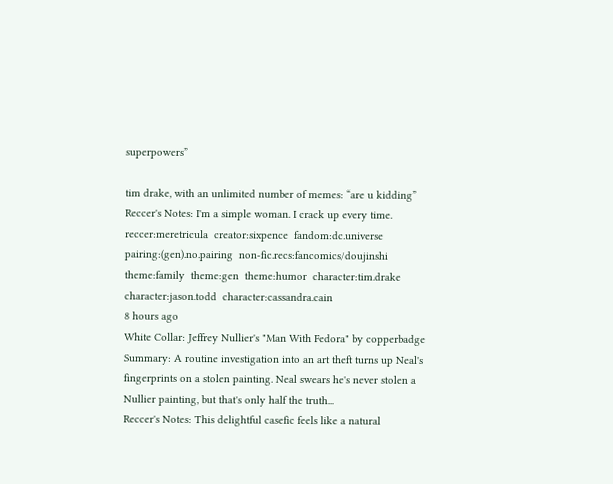superpowers”

tim drake, with an unlimited number of memes: “are u kidding”
Reccer's Notes: I'm a simple woman. I crack up every time.
reccer:meretricula  creator:sixpence  fandom:dc.universe  pairing:(gen).no.pairing  non-fic.recs:fancomics/doujinshi  theme:family  theme:gen  theme:humor  character:tim.drake  character:jason.todd  character:cassandra.cain
8 hours ago
White Collar: Jeffrey Nullier's "Man With Fedora" by copperbadge
Summary: A routine investigation into an art theft turns up Neal's fingerprints on a stolen painting. Neal swears he's never stolen a Nullier painting, but that's only half the truth...
Reccer's Notes: This delightful casefic feels like a natural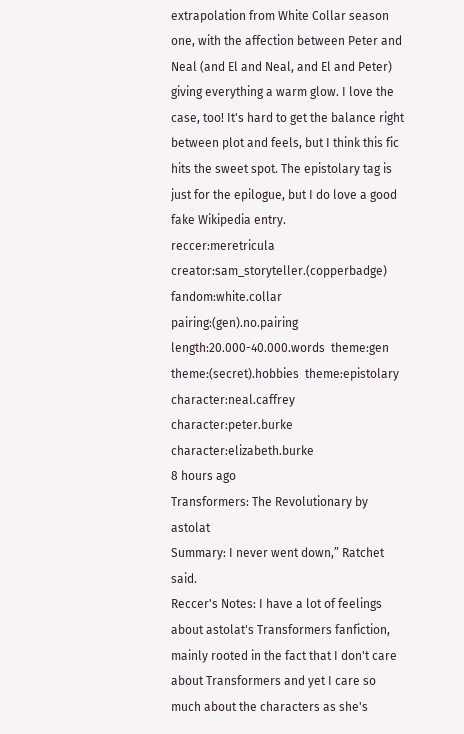extrapolation from White Collar season one, with the affection between Peter and Neal (and El and Neal, and El and Peter) giving everything a warm glow. I love the case, too! It's hard to get the balance right between plot and feels, but I think this fic hits the sweet spot. The epistolary tag is just for the epilogue, but I do love a good fake Wikipedia entry.
reccer:meretricula  creator:sam_storyteller.(copperbadge)  fandom:white.collar  pairing:(gen).no.pairing  length:20.000-40.000.words  theme:gen  theme:(secret).hobbies  theme:epistolary  character:neal.caffrey  character:peter.burke  character:elizabeth.burke
8 hours ago
Transformers: The Revolutionary by astolat
Summary: I never went down,” Ratchet said.
Reccer's Notes: I have a lot of feelings about astolat's Transformers fanfiction, mainly rooted in the fact that I don't care about Transformers and yet I care so much about the characters as she's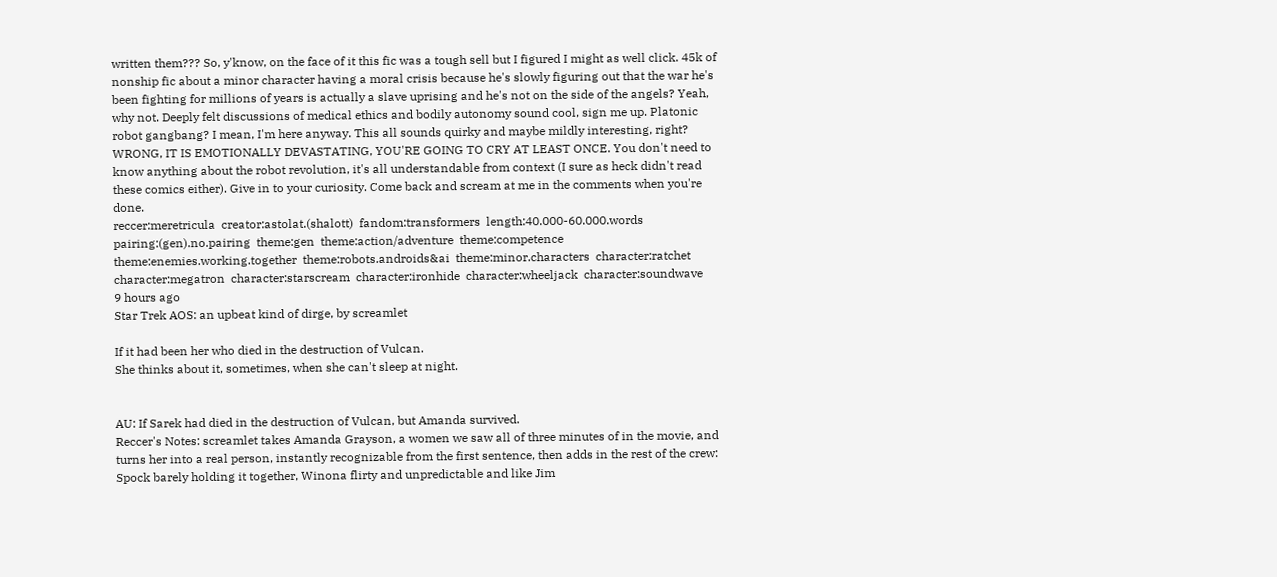written them??? So, y'know, on the face of it this fic was a tough sell but I figured I might as well click. 45k of nonship fic about a minor character having a moral crisis because he's slowly figuring out that the war he's been fighting for millions of years is actually a slave uprising and he's not on the side of the angels? Yeah, why not. Deeply felt discussions of medical ethics and bodily autonomy sound cool, sign me up. Platonic robot gangbang? I mean, I'm here anyway. This all sounds quirky and maybe mildly interesting, right? WRONG, IT IS EMOTIONALLY DEVASTATING, YOU'RE GOING TO CRY AT LEAST ONCE. You don't need to know anything about the robot revolution, it's all understandable from context (I sure as heck didn't read these comics either). Give in to your curiosity. Come back and scream at me in the comments when you're done.
reccer:meretricula  creator:astolat.(shalott)  fandom:transformers  length:40.000-60.000.words  pairing:(gen).no.pairing  theme:gen  theme:action/adventure  theme:competence  theme:enemies.working.together  theme:robots.androids&ai  theme:minor.characters  character:ratchet  character:megatron  character:starscream  character:ironhide  character:wheeljack  character:soundwave
9 hours ago
Star Trek AOS: an upbeat kind of dirge, by screamlet

If it had been her who died in the destruction of Vulcan.
She thinks about it, sometimes, when she can't sleep at night.


AU: If Sarek had died in the destruction of Vulcan, but Amanda survived.
Reccer's Notes: screamlet takes Amanda Grayson, a women we saw all of three minutes of in the movie, and turns her into a real person, instantly recognizable from the first sentence, then adds in the rest of the crew: Spock barely holding it together, Winona flirty and unpredictable and like Jim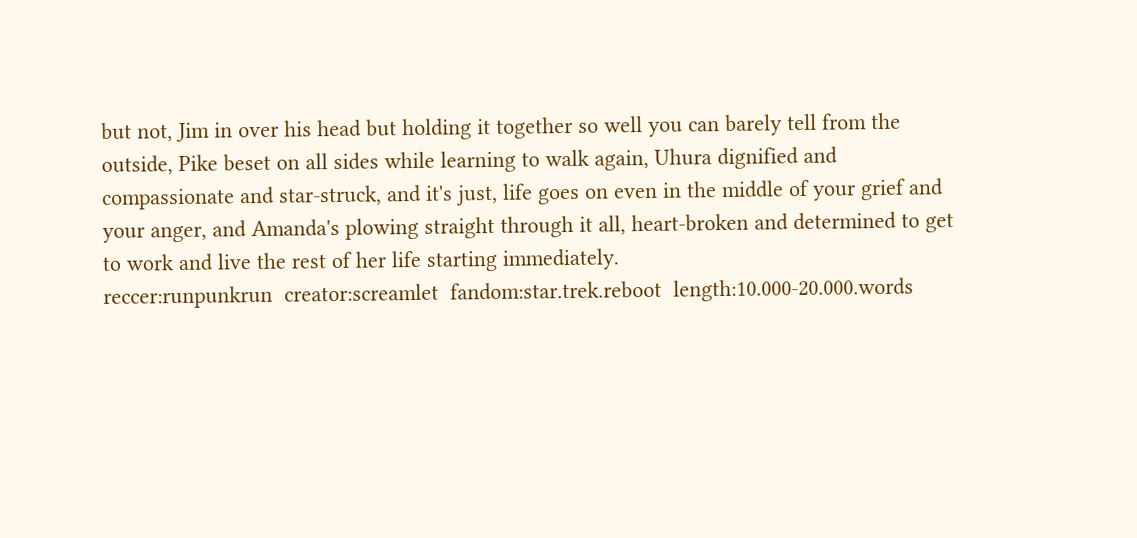but not, Jim in over his head but holding it together so well you can barely tell from the outside, Pike beset on all sides while learning to walk again, Uhura dignified and compassionate and star-struck, and it's just, life goes on even in the middle of your grief and your anger, and Amanda's plowing straight through it all, heart-broken and determined to get to work and live the rest of her life starting immediately.
reccer:runpunkrun  creator:screamlet  fandom:star.trek.reboot  length:10.000-20.000.words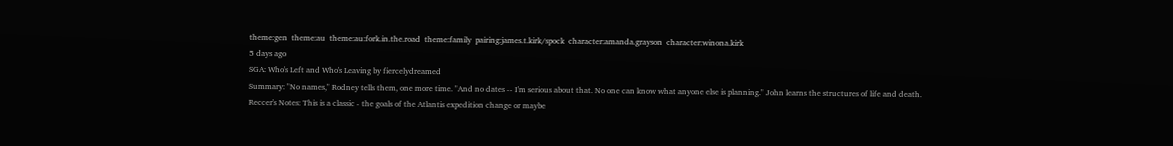theme:gen  theme:au  theme:au:fork.in.the.road  theme:family  pairing:james.t.kirk/spock  character:amanda.grayson  character:winona.kirk
5 days ago
SGA: Who's Left and Who's Leaving by fiercelydreamed
Summary: "No names," Rodney tells them, one more time. "And no dates -- I'm serious about that. No one can know what anyone else is planning." John learns the structures of life and death.
Reccer's Notes: This is a classic - the goals of the Atlantis expedition change or maybe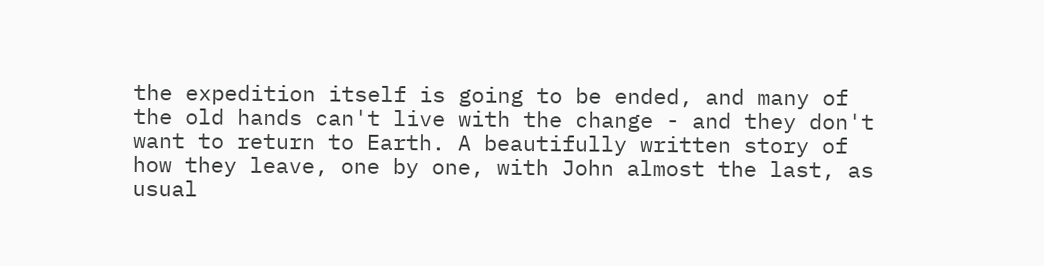the expedition itself is going to be ended, and many of the old hands can't live with the change - and they don't want to return to Earth. A beautifully written story of how they leave, one by one, with John almost the last, as usual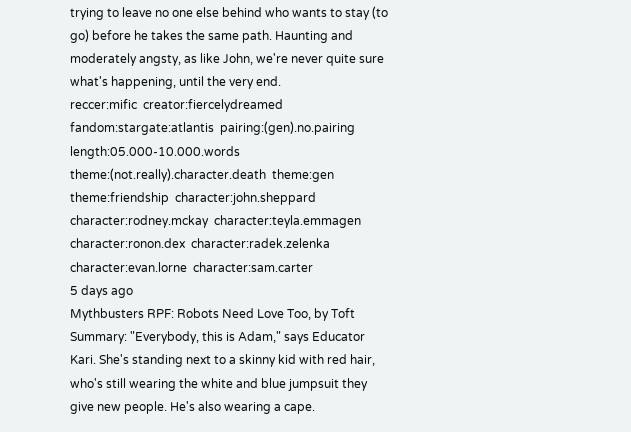trying to leave no one else behind who wants to stay (to go) before he takes the same path. Haunting and moderately angsty, as like John, we're never quite sure what's happening, until the very end.
reccer:mific  creator:fiercelydreamed  fandom:stargate:atlantis  pairing:(gen).no.pairing  length:05.000-10.000.words  theme:(not.really).character.death  theme:gen  theme:friendship  character:john.sheppard  character:rodney.mckay  character:teyla.emmagen  character:ronon.dex  character:radek.zelenka  character:evan.lorne  character:sam.carter
5 days ago
Mythbusters RPF: Robots Need Love Too, by Toft
Summary: "Everybody, this is Adam," says Educator Kari. She's standing next to a skinny kid with red hair, who's still wearing the white and blue jumpsuit they give new people. He's also wearing a cape.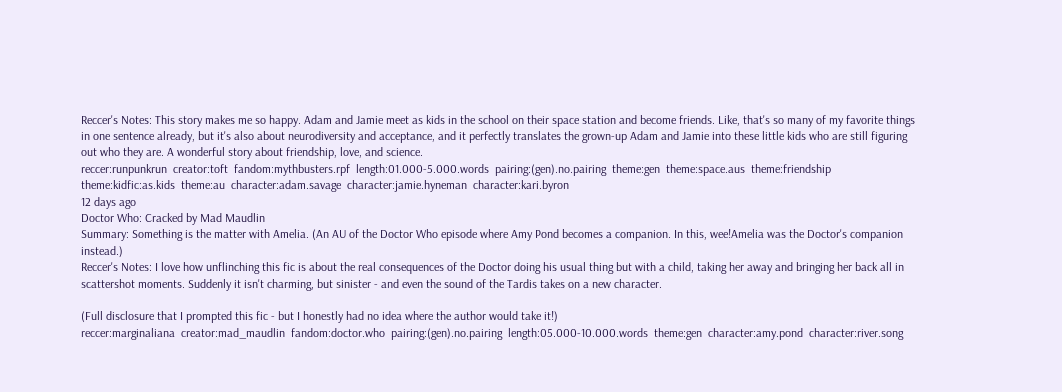Reccer's Notes: This story makes me so happy. Adam and Jamie meet as kids in the school on their space station and become friends. Like, that's so many of my favorite things in one sentence already, but it's also about neurodiversity and acceptance, and it perfectly translates the grown-up Adam and Jamie into these little kids who are still figuring out who they are. A wonderful story about friendship, love, and science.
reccer:runpunkrun  creator:toft  fandom:mythbusters.rpf  length:01.000-5.000.words  pairing:(gen).no.pairing  theme:gen  theme:space.aus  theme:friendship  theme:kidfic:as.kids  theme:au  character:adam.savage  character:jamie.hyneman  character:kari.byron
12 days ago
Doctor Who: Cracked by Mad Maudlin
Summary: Something is the matter with Amelia. (An AU of the Doctor Who episode where Amy Pond becomes a companion. In this, wee!Amelia was the Doctor's companion instead.)
Reccer's Notes: I love how unflinching this fic is about the real consequences of the Doctor doing his usual thing but with a child, taking her away and bringing her back all in scattershot moments. Suddenly it isn't charming, but sinister - and even the sound of the Tardis takes on a new character.

(Full disclosure that I prompted this fic - but I honestly had no idea where the author would take it!)
reccer:marginaliana  creator:mad_maudlin  fandom:doctor.who  pairing:(gen).no.pairing  length:05.000-10.000.words  theme:gen  character:amy.pond  character:river.song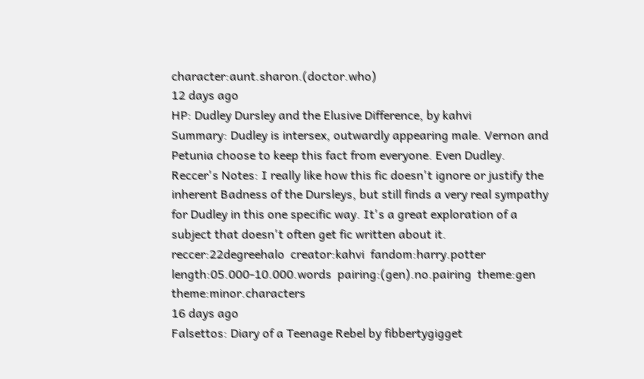character:aunt.sharon.(doctor.who)
12 days ago
HP: Dudley Dursley and the Elusive Difference, by kahvi
Summary: Dudley is intersex, outwardly appearing male. Vernon and Petunia choose to keep this fact from everyone. Even Dudley.
Reccer's Notes: I really like how this fic doesn't ignore or justify the inherent Badness of the Dursleys, but still finds a very real sympathy for Dudley in this one specific way. It's a great exploration of a subject that doesn't often get fic written about it.
reccer:22degreehalo  creator:kahvi  fandom:harry.potter  length:05.000-10.000.words  pairing:(gen).no.pairing  theme:gen  theme:minor.characters
16 days ago
Falsettos: Diary of a Teenage Rebel by fibbertygigget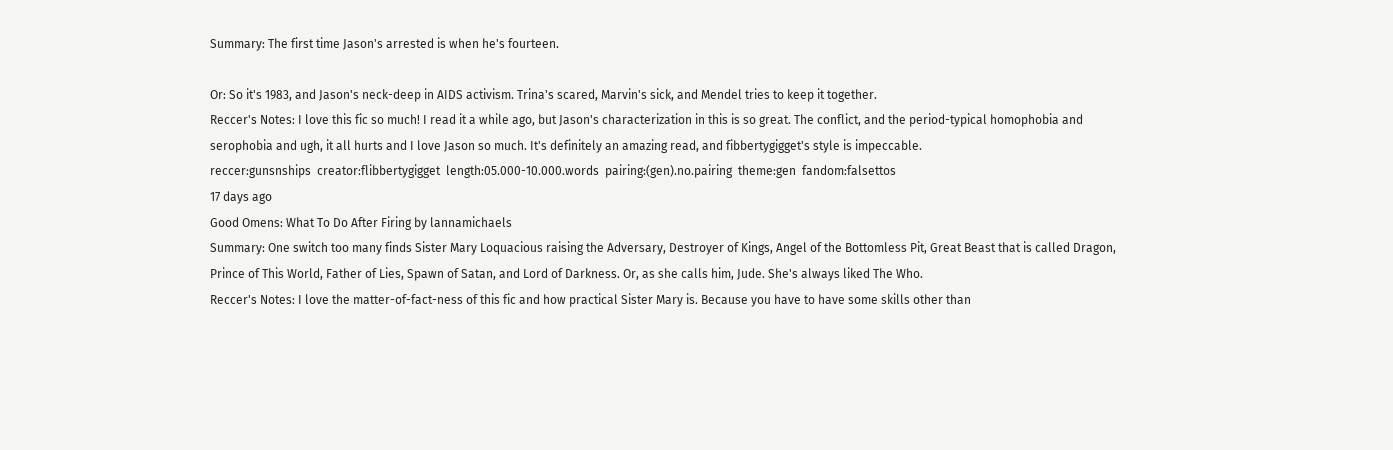Summary: The first time Jason's arrested is when he's fourteen.

Or: So it's 1983, and Jason's neck-deep in AIDS activism. Trina's scared, Marvin's sick, and Mendel tries to keep it together.
Reccer's Notes: I love this fic so much! I read it a while ago, but Jason's characterization in this is so great. The conflict, and the period-typical homophobia and serophobia and ugh, it all hurts and I love Jason so much. It's definitely an amazing read, and fibbertygigget's style is impeccable.
reccer:gunsnships  creator:flibbertygigget  length:05.000-10.000.words  pairing:(gen).no.pairing  theme:gen  fandom:falsettos
17 days ago
Good Omens: What To Do After Firing by lannamichaels
Summary: One switch too many finds Sister Mary Loquacious raising the Adversary, Destroyer of Kings, Angel of the Bottomless Pit, Great Beast that is called Dragon, Prince of This World, Father of Lies, Spawn of Satan, and Lord of Darkness. Or, as she calls him, Jude. She's always liked The Who.
Reccer's Notes: I love the matter-of-fact-ness of this fic and how practical Sister Mary is. Because you have to have some skills other than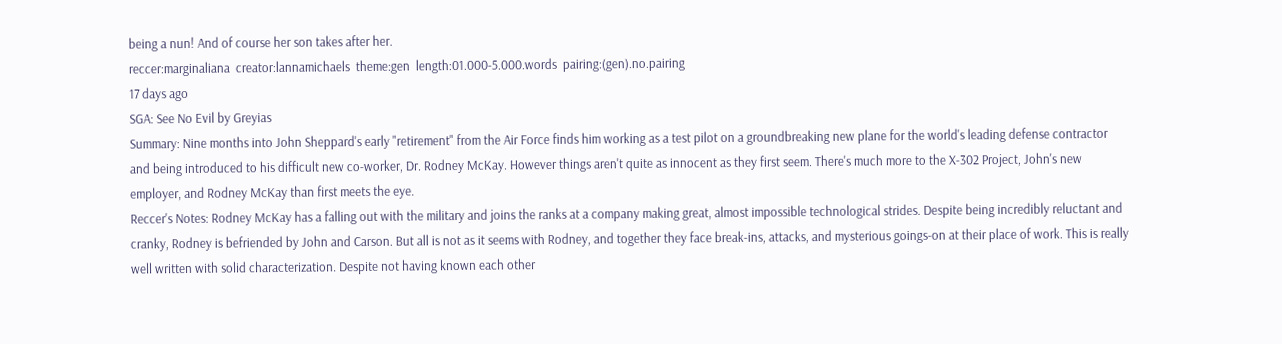being a nun! And of course her son takes after her.
reccer:marginaliana  creator:lannamichaels  theme:gen  length:01.000-5.000.words  pairing:(gen).no.pairing
17 days ago
SGA: See No Evil by Greyias
Summary: Nine months into John Sheppard's early "retirement" from the Air Force finds him working as a test pilot on a groundbreaking new plane for the world's leading defense contractor and being introduced to his difficult new co-worker, Dr. Rodney McKay. However things aren't quite as innocent as they first seem. There's much more to the X-302 Project, John's new employer, and Rodney McKay than first meets the eye.
Reccer's Notes: Rodney McKay has a falling out with the military and joins the ranks at a company making great, almost impossible technological strides. Despite being incredibly reluctant and cranky, Rodney is befriended by John and Carson. But all is not as it seems with Rodney, and together they face break-ins, attacks, and mysterious goings-on at their place of work. This is really well written with solid characterization. Despite not having known each other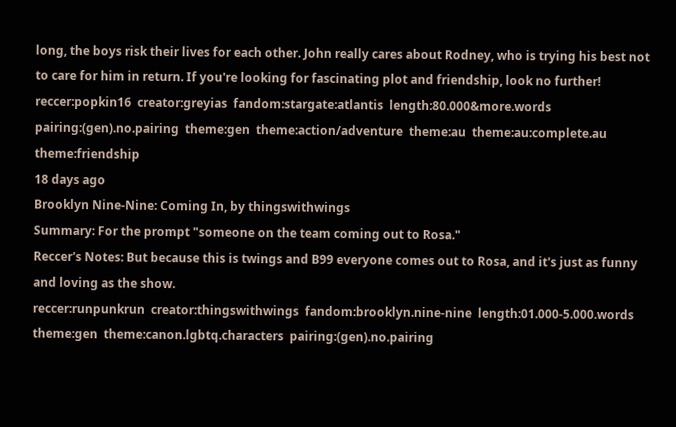long, the boys risk their lives for each other. John really cares about Rodney, who is trying his best not to care for him in return. If you're looking for fascinating plot and friendship, look no further!
reccer:popkin16  creator:greyias  fandom:stargate:atlantis  length:80.000&more.words  pairing:(gen).no.pairing  theme:gen  theme:action/adventure  theme:au  theme:au:complete.au  theme:friendship
18 days ago
Brooklyn Nine-Nine: Coming In, by thingswithwings
Summary: For the prompt "someone on the team coming out to Rosa."
Reccer's Notes: But because this is twings and B99 everyone comes out to Rosa, and it's just as funny and loving as the show.
reccer:runpunkrun  creator:thingswithwings  fandom:brooklyn.nine-nine  length:01.000-5.000.words  theme:gen  theme:canon.lgbtq.characters  pairing:(gen).no.pairing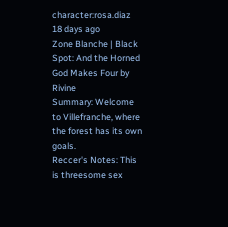character:rosa.diaz
18 days ago
Zone Blanche | Black Spot: And the Horned God Makes Four by Rivine
Summary: Welcome to Villefranche, where the forest has its own goals.
Reccer's Notes: This is threesome sex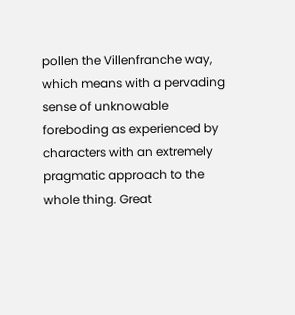pollen the Villenfranche way, which means with a pervading sense of unknowable foreboding as experienced by characters with an extremely pragmatic approach to the whole thing. Great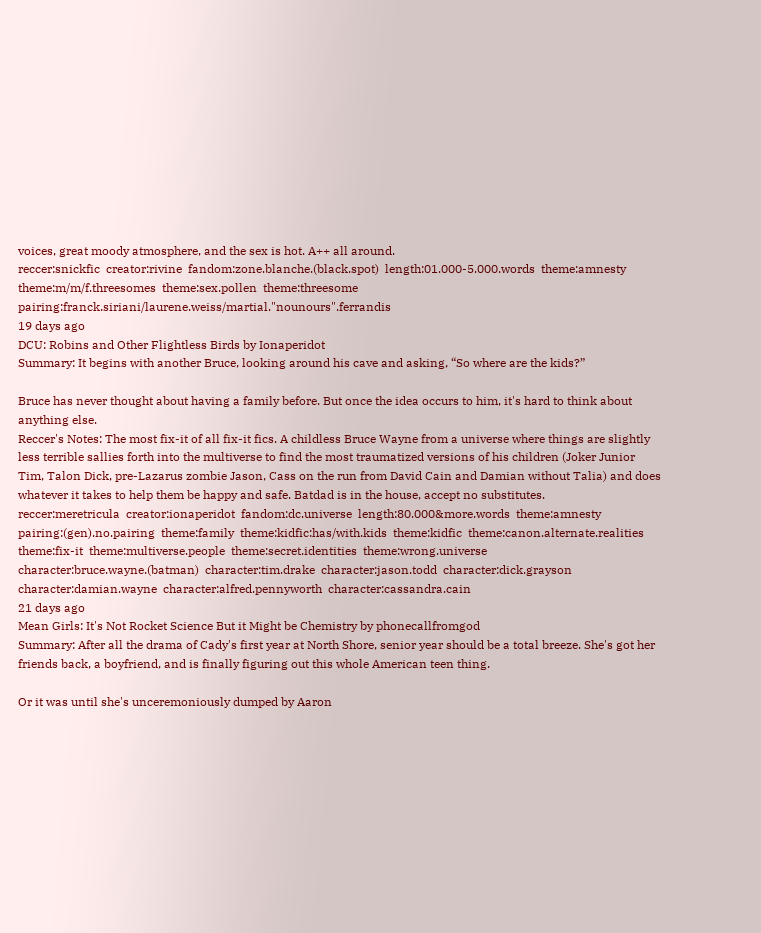voices, great moody atmosphere, and the sex is hot. A++ all around.
reccer:snickfic  creator:rivine  fandom:zone.blanche.(black.spot)  length:01.000-5.000.words  theme:amnesty  theme:m/m/f.threesomes  theme:sex.pollen  theme:threesome  pairing:franck.siriani/laurene.weiss/martial."nounours".ferrandis
19 days ago
DCU: Robins and Other Flightless Birds by Ionaperidot
Summary: It begins with another Bruce, looking around his cave and asking, “So where are the kids?”

Bruce has never thought about having a family before. But once the idea occurs to him, it's hard to think about anything else.
Reccer's Notes: The most fix-it of all fix-it fics. A childless Bruce Wayne from a universe where things are slightly less terrible sallies forth into the multiverse to find the most traumatized versions of his children (Joker Junior Tim, Talon Dick, pre-Lazarus zombie Jason, Cass on the run from David Cain and Damian without Talia) and does whatever it takes to help them be happy and safe. Batdad is in the house, accept no substitutes.
reccer:meretricula  creator:ionaperidot  fandom:dc.universe  length:80.000&more.words  theme:amnesty  pairing:(gen).no.pairing  theme:family  theme:kidfic:has/with.kids  theme:kidfic  theme:canon.alternate.realities  theme:fix-it  theme:multiverse.people  theme:secret.identities  theme:wrong.universe  character:bruce.wayne.(batman)  character:tim.drake  character:jason.todd  character:dick.grayson  character:damian.wayne  character:alfred.pennyworth  character:cassandra.cain
21 days ago
Mean Girls: It's Not Rocket Science But it Might be Chemistry by phonecallfromgod
Summary: After all the drama of Cady's first year at North Shore, senior year should be a total breeze. She's got her friends back, a boyfriend, and is finally figuring out this whole American teen thing.

Or it was until she's unceremoniously dumped by Aaron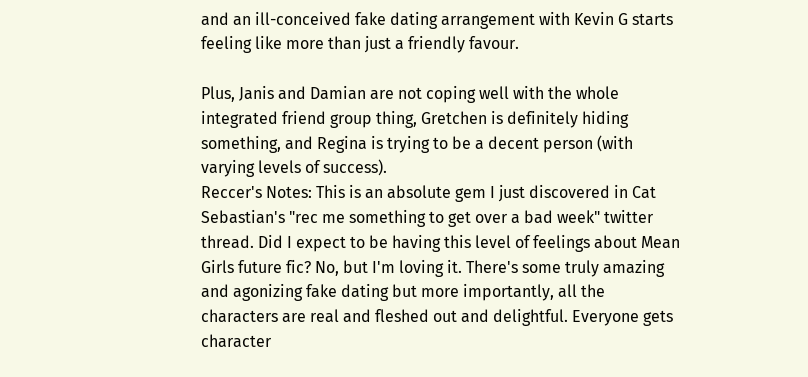and an ill-conceived fake dating arrangement with Kevin G starts feeling like more than just a friendly favour.

Plus, Janis and Damian are not coping well with the whole integrated friend group thing, Gretchen is definitely hiding something, and Regina is trying to be a decent person (with varying levels of success).
Reccer's Notes: This is an absolute gem I just discovered in Cat Sebastian's "rec me something to get over a bad week" twitter thread. Did I expect to be having this level of feelings about Mean Girls future fic? No, but I'm loving it. There's some truly amazing and agonizing fake dating but more importantly, all the characters are real and fleshed out and delightful. Everyone gets character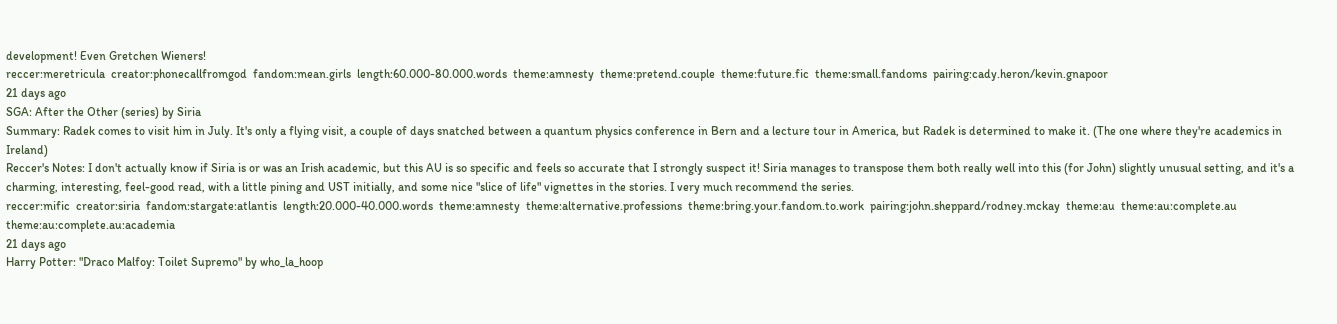development! Even Gretchen Wieners!
reccer:meretricula  creator:phonecallfromgod  fandom:mean.girls  length:60.000-80.000.words  theme:amnesty  theme:pretend.couple  theme:future.fic  theme:small.fandoms  pairing:cady.heron/kevin.gnapoor
21 days ago
SGA: After the Other (series) by Siria
Summary: Radek comes to visit him in July. It's only a flying visit, a couple of days snatched between a quantum physics conference in Bern and a lecture tour in America, but Radek is determined to make it. (The one where they're academics in Ireland)
Reccer's Notes: I don't actually know if Siria is or was an Irish academic, but this AU is so specific and feels so accurate that I strongly suspect it! Siria manages to transpose them both really well into this (for John) slightly unusual setting, and it's a charming, interesting, feel-good read, with a little pining and UST initially, and some nice "slice of life" vignettes in the stories. I very much recommend the series.
reccer:mific  creator:siria  fandom:stargate:atlantis  length:20.000-40.000.words  theme:amnesty  theme:alternative.professions  theme:bring.your.fandom.to.work  pairing:john.sheppard/rodney.mckay  theme:au  theme:au:complete.au  theme:au:complete.au:academia
21 days ago
Harry Potter: "Draco Malfoy: Toilet Supremo" by who_la_hoop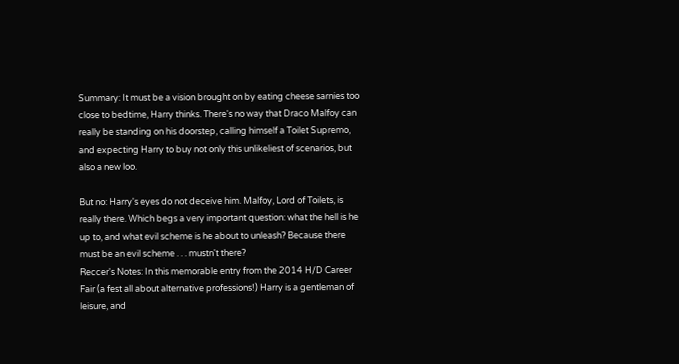Summary: It must be a vision brought on by eating cheese sarnies too close to bedtime, Harry thinks. There's no way that Draco Malfoy can really be standing on his doorstep, calling himself a Toilet Supremo, and expecting Harry to buy not only this unlikeliest of scenarios, but also a new loo.

But no: Harry's eyes do not deceive him. Malfoy, Lord of Toilets, is really there. Which begs a very important question: what the hell is he up to, and what evil scheme is he about to unleash? Because there must be an evil scheme . . . mustn't there?
Reccer's Notes: In this memorable entry from the 2014 H/D Career Fair (a fest all about alternative professions!) Harry is a gentleman of leisure, and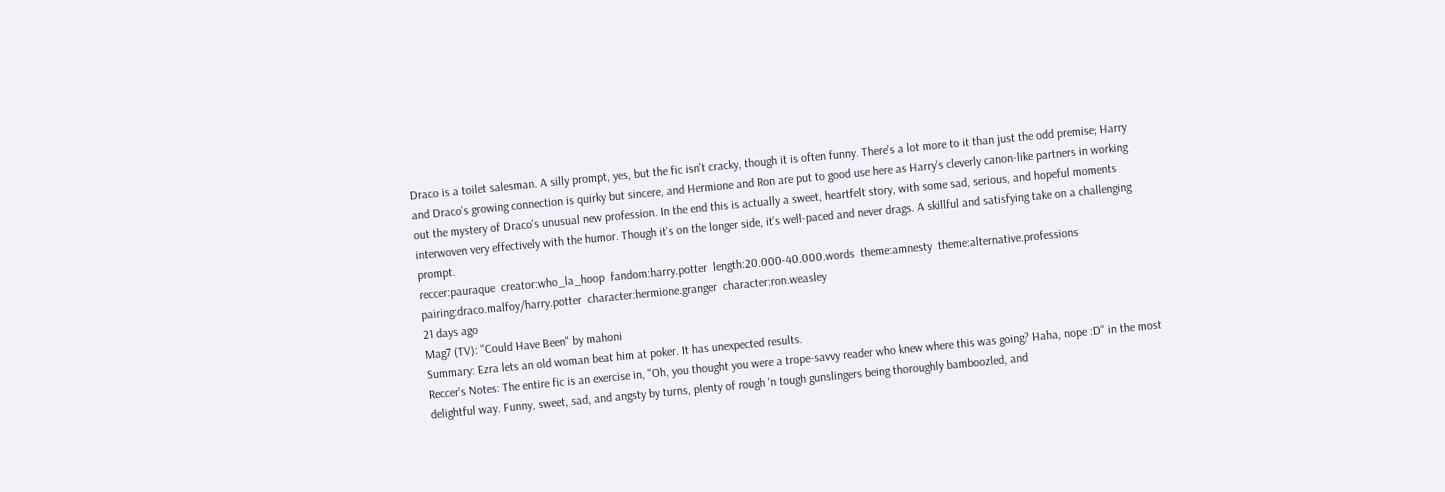Draco is a toilet salesman. A silly prompt, yes, but the fic isn't cracky, though it is often funny. There's a lot more to it than just the odd premise; Harry and Draco's growing connection is quirky but sincere, and Hermione and Ron are put to good use here as Harry's cleverly canon-like partners in working out the mystery of Draco's unusual new profession. In the end this is actually a sweet, heartfelt story, with some sad, serious, and hopeful moments interwoven very effectively with the humor. Though it's on the longer side, it's well-paced and never drags. A skillful and satisfying take on a challenging prompt.
reccer:pauraque  creator:who_la_hoop  fandom:harry.potter  length:20.000-40.000.words  theme:amnesty  theme:alternative.professions  pairing:draco.malfoy/harry.potter  character:hermione.granger  character:ron.weasley
21 days ago
Mag7 (TV): "Could Have Been" by mahoni
Summary: Ezra lets an old woman beat him at poker. It has unexpected results.
Reccer's Notes: The entire fic is an exercise in, "Oh, you thought you were a trope-savvy reader who knew where this was going? Haha, nope :D" in the most delightful way. Funny, sweet, sad, and angsty by turns, plenty of rough 'n tough gunslingers being thoroughly bamboozled, and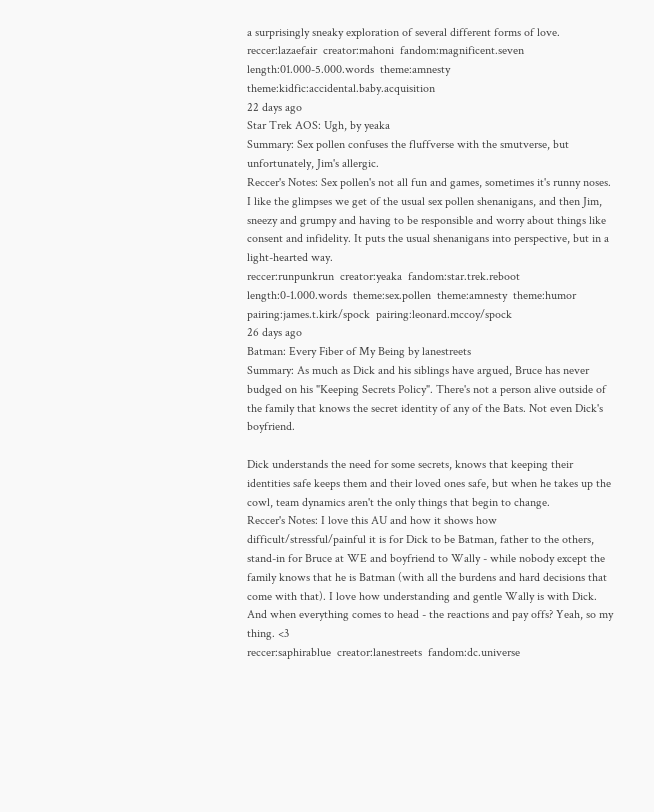a surprisingly sneaky exploration of several different forms of love.
reccer:lazaefair  creator:mahoni  fandom:magnificent.seven  length:01.000-5.000.words  theme:amnesty  theme:kidfic:accidental.baby.acquisition
22 days ago
Star Trek AOS: Ugh, by yeaka
Summary: Sex pollen confuses the fluffverse with the smutverse, but unfortunately, Jim's allergic.
Reccer's Notes: Sex pollen's not all fun and games, sometimes it's runny noses. I like the glimpses we get of the usual sex pollen shenanigans, and then Jim, sneezy and grumpy and having to be responsible and worry about things like consent and infidelity. It puts the usual shenanigans into perspective, but in a light-hearted way.
reccer:runpunkrun  creator:yeaka  fandom:star.trek.reboot  length:0-1.000.words  theme:sex.pollen  theme:amnesty  theme:humor  pairing:james.t.kirk/spock  pairing:leonard.mccoy/spock
26 days ago
Batman: Every Fiber of My Being by lanestreets
Summary: As much as Dick and his siblings have argued, Bruce has never budged on his "Keeping Secrets Policy". There's not a person alive outside of the family that knows the secret identity of any of the Bats. Not even Dick's boyfriend.

Dick understands the need for some secrets, knows that keeping their identities safe keeps them and their loved ones safe, but when he takes up the cowl, team dynamics aren't the only things that begin to change.
Reccer's Notes: I love this AU and how it shows how difficult/stressful/painful it is for Dick to be Batman, father to the others, stand-in for Bruce at WE and boyfriend to Wally - while nobody except the family knows that he is Batman (with all the burdens and hard decisions that come with that). I love how understanding and gentle Wally is with Dick. And when everything comes to head - the reactions and pay offs? Yeah, so my thing. <3
reccer:saphirablue  creator:lanestreets  fandom:dc.universe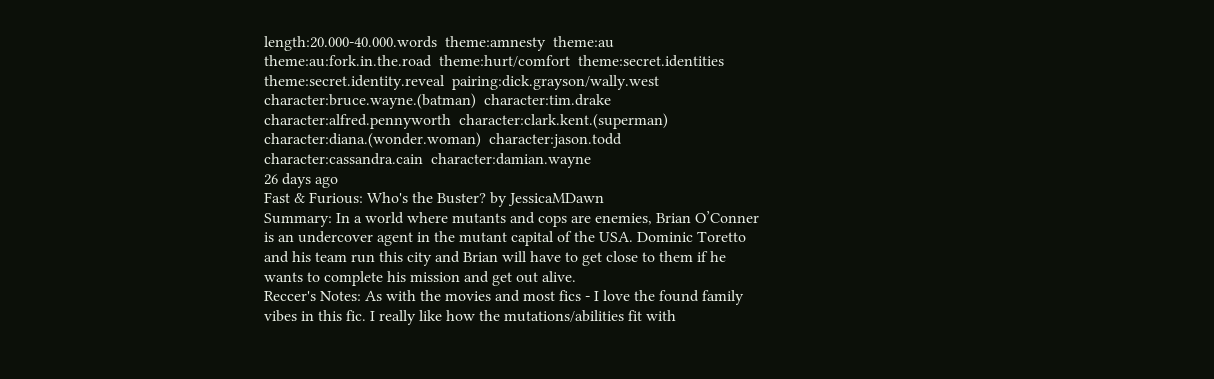length:20.000-40.000.words  theme:amnesty  theme:au  theme:au:fork.in.the.road  theme:hurt/comfort  theme:secret.identities  theme:secret.identity.reveal  pairing:dick.grayson/wally.west  character:bruce.wayne.(batman)  character:tim.drake  character:alfred.pennyworth  character:clark.kent.(superman)  character:diana.(wonder.woman)  character:jason.todd  character:cassandra.cain  character:damian.wayne
26 days ago
Fast & Furious: Who's the Buster? by JessicaMDawn
Summary: In a world where mutants and cops are enemies, Brian O’Conner is an undercover agent in the mutant capital of the USA. Dominic Toretto and his team run this city and Brian will have to get close to them if he wants to complete his mission and get out alive.
Reccer's Notes: As with the movies and most fics - I love the found family vibes in this fic. I really like how the mutations/abilities fit with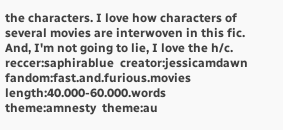the characters. I love how characters of several movies are interwoven in this fic. And, I'm not going to lie, I love the h/c.
reccer:saphirablue  creator:jessicamdawn  fandom:fast.and.furious.movies  length:40.000-60.000.words  theme:amnesty  theme:au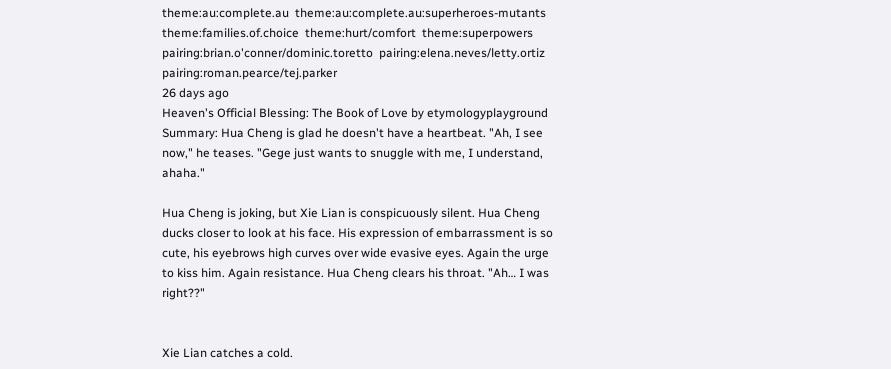theme:au:complete.au  theme:au:complete.au:superheroes-mutants  theme:families.of.choice  theme:hurt/comfort  theme:superpowers  pairing:brian.o'conner/dominic.toretto  pairing:elena.neves/letty.ortiz  pairing:roman.pearce/tej.parker
26 days ago
Heaven's Official Blessing: The Book of Love by etymologyplayground
Summary: Hua Cheng is glad he doesn't have a heartbeat. "Ah, I see now," he teases. "Gege just wants to snuggle with me, I understand, ahaha."

Hua Cheng is joking, but Xie Lian is conspicuously silent. Hua Cheng ducks closer to look at his face. His expression of embarrassment is so cute, his eyebrows high curves over wide evasive eyes. Again the urge to kiss him. Again resistance. Hua Cheng clears his throat. "Ah… I was right??"


Xie Lian catches a cold.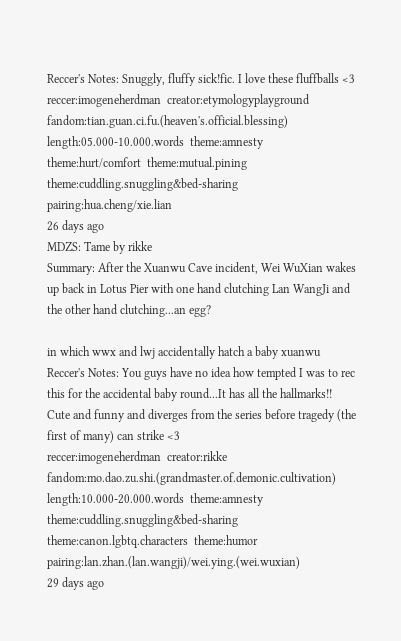Reccer's Notes: Snuggly, fluffy sick!fic. I love these fluffballs <3
reccer:imogeneherdman  creator:etymologyplayground  fandom:tian.guan.ci.fu.(heaven's.official.blessing)  length:05.000-10.000.words  theme:amnesty  theme:hurt/comfort  theme:mutual.pining  theme:cuddling.snuggling&bed-sharing  pairing:hua.cheng/xie.lian
26 days ago
MDZS: Tame by rikke
Summary: After the Xuanwu Cave incident, Wei WuXian wakes up back in Lotus Pier with one hand clutching Lan WangJi and the other hand clutching...an egg?

in which wwx and lwj accidentally hatch a baby xuanwu
Reccer's Notes: You guys have no idea how tempted I was to rec this for the accidental baby round...It has all the hallmarks!! Cute and funny and diverges from the series before tragedy (the first of many) can strike <3
reccer:imogeneherdman  creator:rikke  fandom:mo.dao.zu.shi.(grandmaster.of.demonic.cultivation)  length:10.000-20.000.words  theme:amnesty  theme:cuddling.snuggling&bed-sharing  theme:canon.lgbtq.characters  theme:humor  pairing:lan.zhan.(lan.wangji)/wei.ying.(wei.wuxian)
29 days ago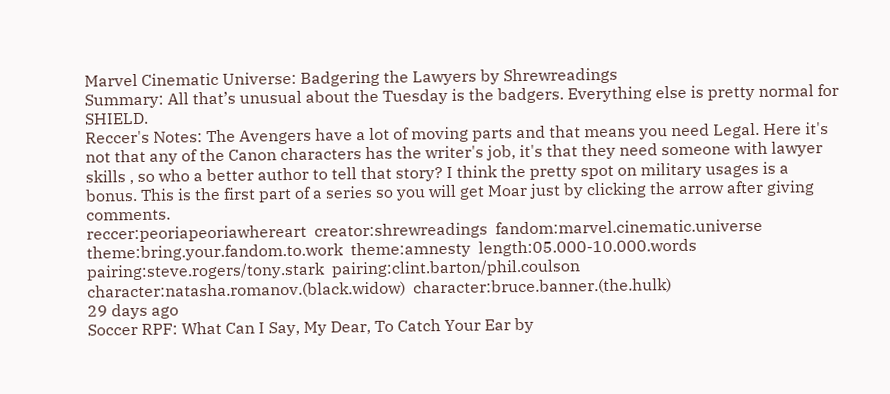Marvel Cinematic Universe: Badgering the Lawyers by Shrewreadings
Summary: All that’s unusual about the Tuesday is the badgers. Everything else is pretty normal for SHIELD.
Reccer's Notes: The Avengers have a lot of moving parts and that means you need Legal. Here it's not that any of the Canon characters has the writer's job, it's that they need someone with lawyer skills , so who a better author to tell that story? I think the pretty spot on military usages is a bonus. This is the first part of a series so you will get Moar just by clicking the arrow after giving comments.
reccer:peoriapeoriawhereart  creator:shrewreadings  fandom:marvel.cinematic.universe  theme:bring.your.fandom.to.work  theme:amnesty  length:05.000-10.000.words  pairing:steve.rogers/tony.stark  pairing:clint.barton/phil.coulson  character:natasha.romanov.(black.widow)  character:bruce.banner.(the.hulk)
29 days ago
Soccer RPF: What Can I Say, My Dear, To Catch Your Ear by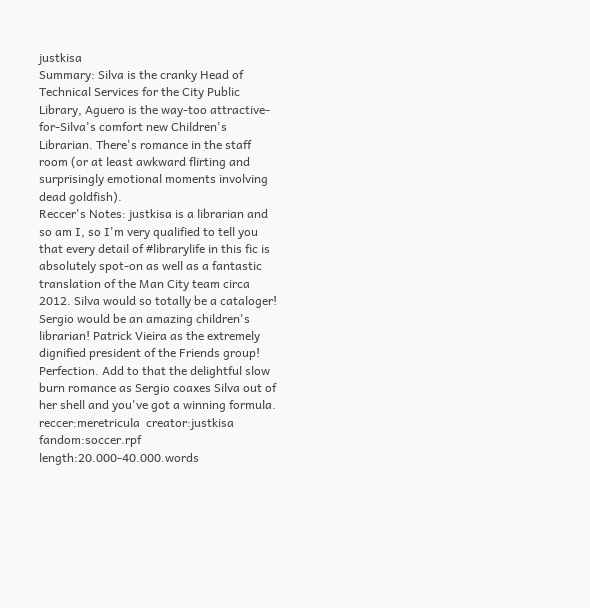justkisa
Summary: Silva is the cranky Head of Technical Services for the City Public Library, Aguero is the way-too attractive-for-Silva's comfort new Children's Librarian. There's romance in the staff room (or at least awkward flirting and surprisingly emotional moments involving dead goldfish).
Reccer's Notes: justkisa is a librarian and so am I, so I'm very qualified to tell you that every detail of #librarylife in this fic is absolutely spot-on as well as a fantastic translation of the Man City team circa 2012. Silva would so totally be a cataloger! Sergio would be an amazing children's librarian! Patrick Vieira as the extremely dignified president of the Friends group! Perfection. Add to that the delightful slow burn romance as Sergio coaxes Silva out of her shell and you've got a winning formula.
reccer:meretricula  creator:justkisa  fandom:soccer.rpf  length:20.000-40.000.words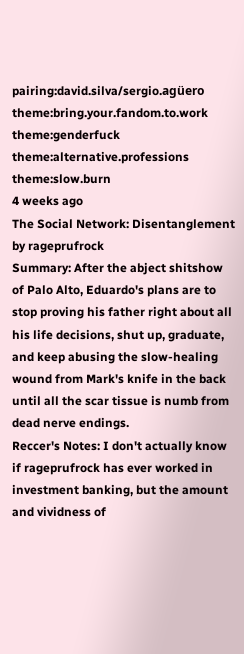pairing:david.silva/sergio.agüero  theme:bring.your.fandom.to.work  theme:genderfuck  theme:alternative.professions  theme:slow.burn
4 weeks ago
The Social Network: Disentanglement by rageprufrock
Summary: After the abject shitshow of Palo Alto, Eduardo's plans are to stop proving his father right about all his life decisions, shut up, graduate, and keep abusing the slow-healing wound from Mark's knife in the back until all the scar tissue is numb from dead nerve endings.
Reccer's Notes: I don't actually know if rageprufrock has ever worked in investment banking, but the amount and vividness of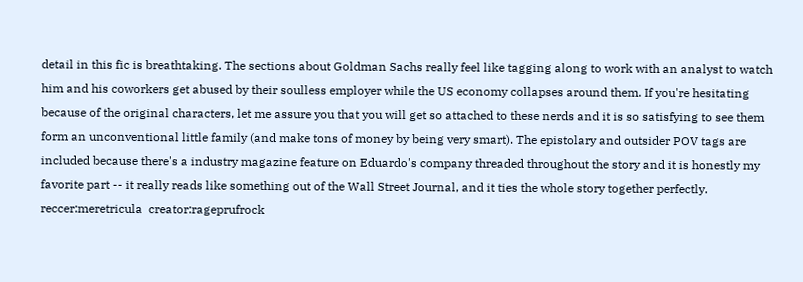detail in this fic is breathtaking. The sections about Goldman Sachs really feel like tagging along to work with an analyst to watch him and his coworkers get abused by their soulless employer while the US economy collapses around them. If you're hesitating because of the original characters, let me assure you that you will get so attached to these nerds and it is so satisfying to see them form an unconventional little family (and make tons of money by being very smart). The epistolary and outsider POV tags are included because there's a industry magazine feature on Eduardo's company threaded throughout the story and it is honestly my favorite part -- it really reads like something out of the Wall Street Journal, and it ties the whole story together perfectly.
reccer:meretricula  creator:rageprufrock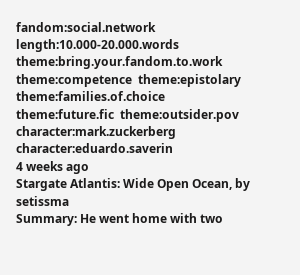fandom:social.network  length:10.000-20.000.words  theme:bring.your.fandom.to.work  theme:competence  theme:epistolary  theme:families.of.choice  theme:future.fic  theme:outsider.pov  character:mark.zuckerberg  character:eduardo.saverin
4 weeks ago
Stargate Atlantis: Wide Open Ocean, by setissma
Summary: He went home with two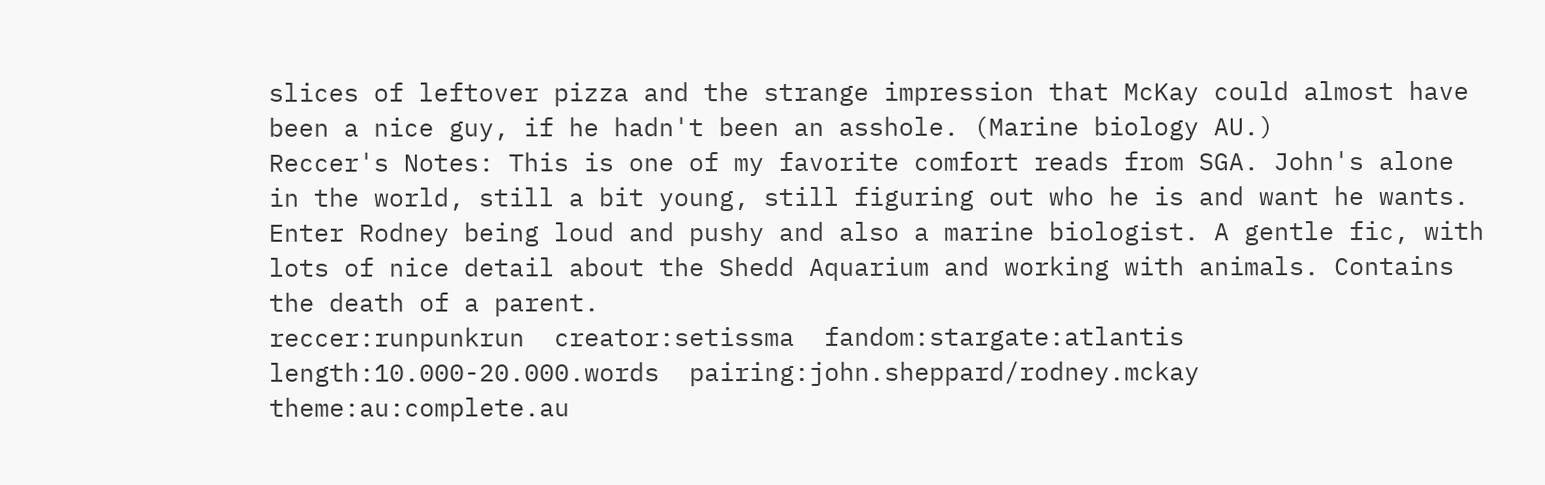slices of leftover pizza and the strange impression that McKay could almost have been a nice guy, if he hadn't been an asshole. (Marine biology AU.)
Reccer's Notes: This is one of my favorite comfort reads from SGA. John's alone in the world, still a bit young, still figuring out who he is and want he wants. Enter Rodney being loud and pushy and also a marine biologist. A gentle fic, with lots of nice detail about the Shedd Aquarium and working with animals. Contains the death of a parent.
reccer:runpunkrun  creator:setissma  fandom:stargate:atlantis  length:10.000-20.000.words  pairing:john.sheppard/rodney.mckay  theme:au:complete.au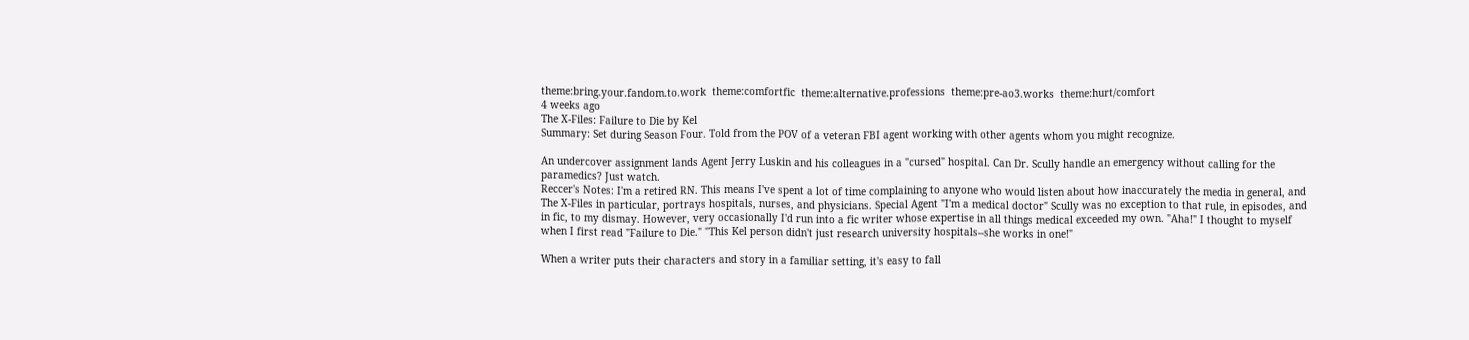theme:bring.your.fandom.to.work  theme:comfortfic  theme:alternative.professions  theme:pre-ao3.works  theme:hurt/comfort
4 weeks ago
The X-Files: Failure to Die by Kel
Summary: Set during Season Four. Told from the POV of a veteran FBI agent working with other agents whom you might recognize.

An undercover assignment lands Agent Jerry Luskin and his colleagues in a "cursed" hospital. Can Dr. Scully handle an emergency without calling for the paramedics? Just watch.
Reccer's Notes: I'm a retired RN. This means I've spent a lot of time complaining to anyone who would listen about how inaccurately the media in general, and The X-Files in particular, portrays hospitals, nurses, and physicians. Special Agent "I'm a medical doctor" Scully was no exception to that rule, in episodes, and in fic, to my dismay. However, very occasionally I'd run into a fic writer whose expertise in all things medical exceeded my own. "Aha!" I thought to myself when I first read "Failure to Die." "This Kel person didn't just research university hospitals--she works in one!"

When a writer puts their characters and story in a familiar setting, it's easy to fall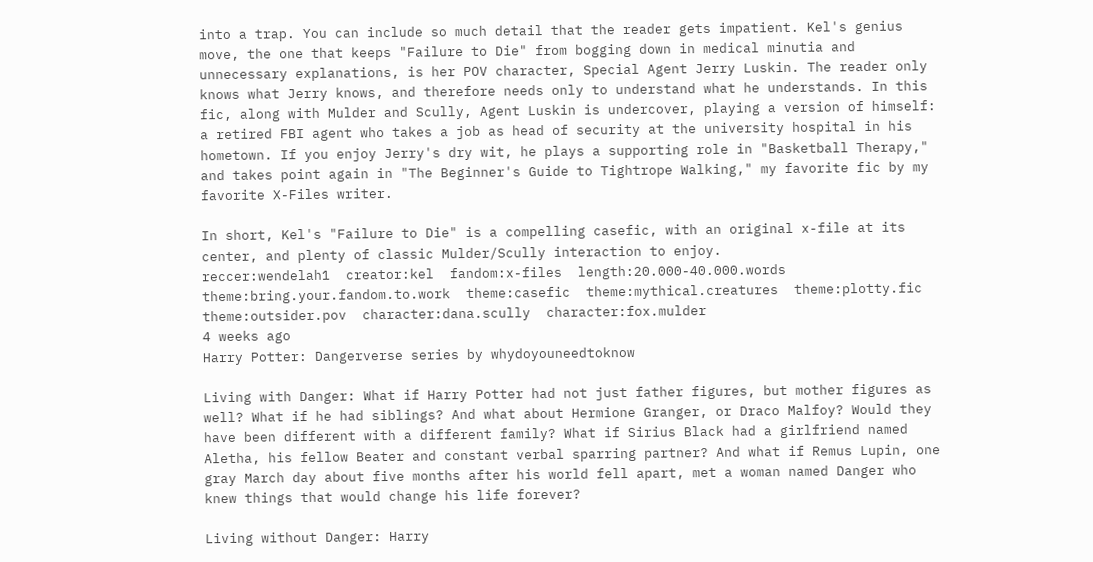into a trap. You can include so much detail that the reader gets impatient. Kel's genius move, the one that keeps "Failure to Die" from bogging down in medical minutia and unnecessary explanations, is her POV character, Special Agent Jerry Luskin. The reader only knows what Jerry knows, and therefore needs only to understand what he understands. In this fic, along with Mulder and Scully, Agent Luskin is undercover, playing a version of himself: a retired FBI agent who takes a job as head of security at the university hospital in his hometown. If you enjoy Jerry's dry wit, he plays a supporting role in "Basketball Therapy," and takes point again in "The Beginner's Guide to Tightrope Walking," my favorite fic by my favorite X-Files writer.

In short, Kel's "Failure to Die" is a compelling casefic, with an original x-file at its center, and plenty of classic Mulder/Scully interaction to enjoy.
reccer:wendelah1  creator:kel  fandom:x-files  length:20.000-40.000.words  theme:bring.your.fandom.to.work  theme:casefic  theme:mythical.creatures  theme:plotty.fic  theme:outsider.pov  character:dana.scully  character:fox.mulder
4 weeks ago
Harry Potter: Dangerverse series by whydoyouneedtoknow

Living with Danger: What if Harry Potter had not just father figures, but mother figures as well? What if he had siblings? And what about Hermione Granger, or Draco Malfoy? Would they have been different with a different family? What if Sirius Black had a girlfriend named Aletha, his fellow Beater and constant verbal sparring partner? And what if Remus Lupin, one gray March day about five months after his world fell apart, met a woman named Danger who knew things that would change his life forever?

Living without Danger: Harry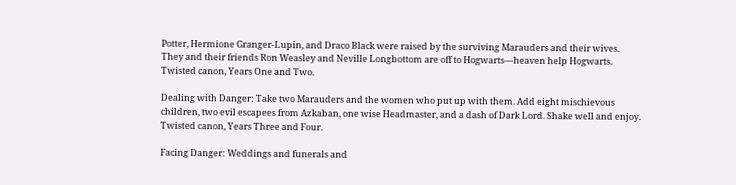Potter, Hermione Granger-Lupin, and Draco Black were raised by the surviving Marauders and their wives. They and their friends Ron Weasley and Neville Longbottom are off to Hogwarts—heaven help Hogwarts. Twisted canon, Years One and Two.

Dealing with Danger: Take two Marauders and the women who put up with them. Add eight mischievous children, two evil escapees from Azkaban, one wise Headmaster, and a dash of Dark Lord. Shake well and enjoy. Twisted canon, Years Three and Four.

Facing Danger: Weddings and funerals and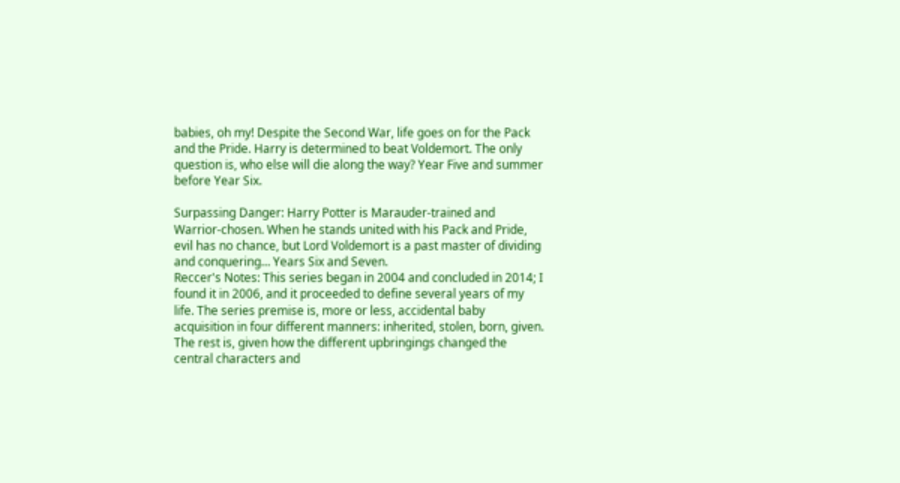babies, oh my! Despite the Second War, life goes on for the Pack and the Pride. Harry is determined to beat Voldemort. The only question is, who else will die along the way? Year Five and summer before Year Six.

Surpassing Danger: Harry Potter is Marauder-trained and Warrior-chosen. When he stands united with his Pack and Pride, evil has no chance, but Lord Voldemort is a past master of dividing and conquering… Years Six and Seven.
Reccer's Notes: This series began in 2004 and concluded in 2014; I found it in 2006, and it proceeded to define several years of my life. The series premise is, more or less, accidental baby acquisition in four different manners: inherited, stolen, born, given. The rest is, given how the different upbringings changed the central characters and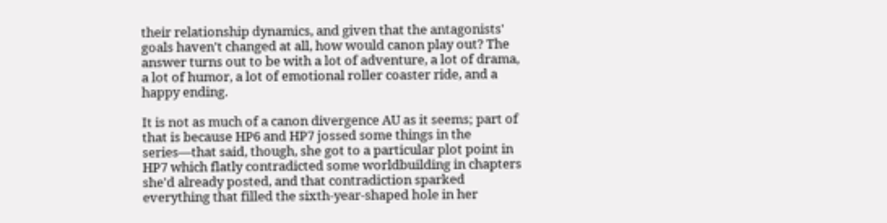their relationship dynamics, and given that the antagonists' goals haven't changed at all, how would canon play out? The answer turns out to be with a lot of adventure, a lot of drama, a lot of humor, a lot of emotional roller coaster ride, and a happy ending.

It is not as much of a canon divergence AU as it seems; part of that is because HP6 and HP7 jossed some things in the series—that said, though, she got to a particular plot point in HP7 which flatly contradicted some worldbuilding in chapters she'd already posted, and that contradiction sparked everything that filled the sixth-year-shaped hole in her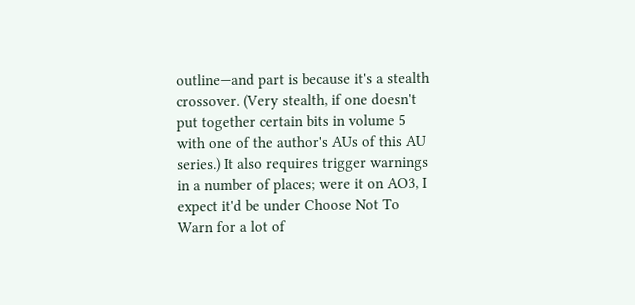outline—and part is because it's a stealth crossover. (Very stealth, if one doesn't put together certain bits in volume 5 with one of the author's AUs of this AU series.) It also requires trigger warnings in a number of places; were it on AO3, I expect it'd be under Choose Not To Warn for a lot of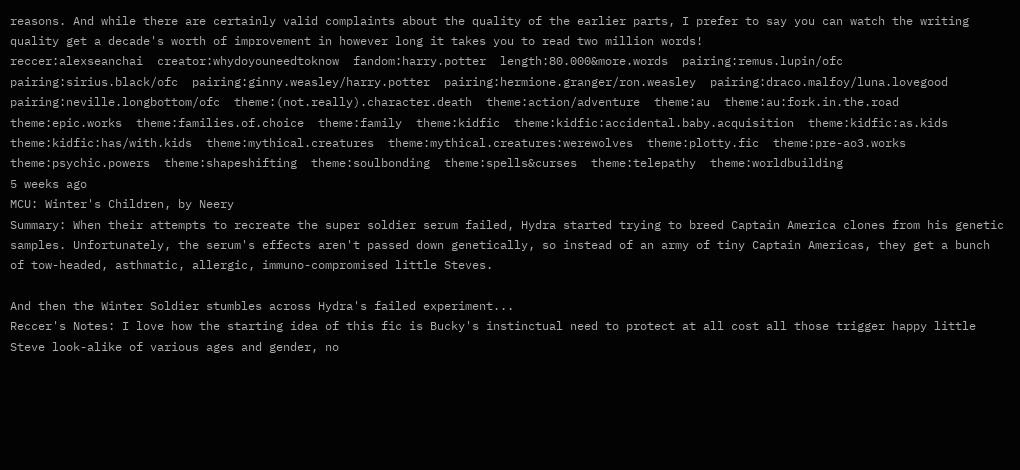reasons. And while there are certainly valid complaints about the quality of the earlier parts, I prefer to say you can watch the writing quality get a decade's worth of improvement in however long it takes you to read two million words!
reccer:alexseanchai  creator:whydoyouneedtoknow  fandom:harry.potter  length:80.000&more.words  pairing:remus.lupin/ofc  pairing:sirius.black/ofc  pairing:ginny.weasley/harry.potter  pairing:hermione.granger/ron.weasley  pairing:draco.malfoy/luna.lovegood  pairing:neville.longbottom/ofc  theme:(not.really).character.death  theme:action/adventure  theme:au  theme:au:fork.in.the.road  theme:epic.works  theme:families.of.choice  theme:family  theme:kidfic  theme:kidfic:accidental.baby.acquisition  theme:kidfic:as.kids  theme:kidfic:has/with.kids  theme:mythical.creatures  theme:mythical.creatures:werewolves  theme:plotty.fic  theme:pre-ao3.works  theme:psychic.powers  theme:shapeshifting  theme:soulbonding  theme:spells&curses  theme:telepathy  theme:worldbuilding
5 weeks ago
MCU: Winter's Children, by Neery
Summary: When their attempts to recreate the super soldier serum failed, Hydra started trying to breed Captain America clones from his genetic samples. Unfortunately, the serum's effects aren't passed down genetically, so instead of an army of tiny Captain Americas, they get a bunch of tow-headed, asthmatic, allergic, immuno-compromised little Steves.

And then the Winter Soldier stumbles across Hydra's failed experiment...
Reccer's Notes: I love how the starting idea of this fic is Bucky's instinctual need to protect at all cost all those trigger happy little Steve look-alike of various ages and gender, no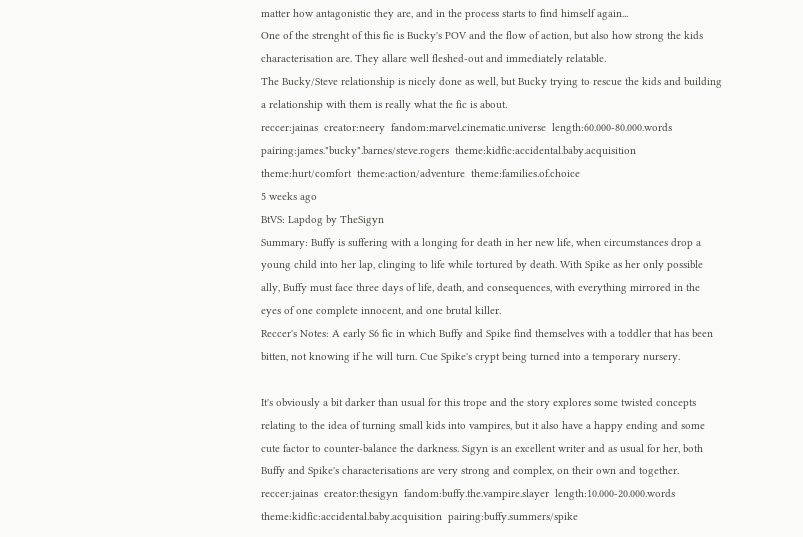matter how antagonistic they are, and in the process starts to find himself again...
One of the strenght of this fic is Bucky's POV and the flow of action, but also how strong the kids characterisation are. They allare well fleshed-out and immediately relatable.
The Bucky/Steve relationship is nicely done as well, but Bucky trying to rescue the kids and building a relationship with them is really what the fic is about.
reccer:jainas  creator:neery  fandom:marvel.cinematic.universe  length:60.000-80.000.words  pairing:james."bucky".barnes/steve.rogers  theme:kidfic:accidental.baby.acquisition  theme:hurt/comfort  theme:action/adventure  theme:families.of.choice
5 weeks ago
BtVS: Lapdog by TheSigyn
Summary: Buffy is suffering with a longing for death in her new life, when circumstances drop a young child into her lap, clinging to life while tortured by death. With Spike as her only possible ally, Buffy must face three days of life, death, and consequences, with everything mirrored in the eyes of one complete innocent, and one brutal killer.
Reccer's Notes: A early S6 fic in which Buffy and Spike find themselves with a toddler that has been bitten, not knowing if he will turn. Cue Spike's crypt being turned into a temporary nursery.

It's obviously a bit darker than usual for this trope and the story explores some twisted concepts relating to the idea of turning small kids into vampires, but it also have a happy ending and some cute factor to counter-balance the darkness. Sigyn is an excellent writer and as usual for her, both Buffy and Spike's characterisations are very strong and complex, on their own and together.
reccer:jainas  creator:thesigyn  fandom:buffy.the.vampire.slayer  length:10.000-20.000.words  theme:kidfic:accidental.baby.acquisition  pairing:buffy.summers/spike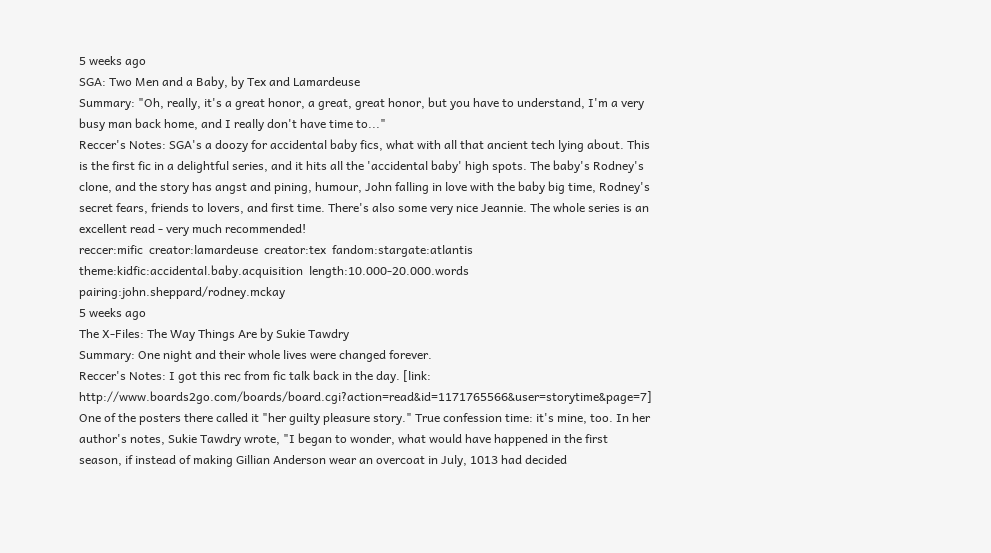5 weeks ago
SGA: Two Men and a Baby, by Tex and Lamardeuse
Summary: "Oh, really, it's a great honor, a great, great honor, but you have to understand, I'm a very busy man back home, and I really don't have time to..."
Reccer's Notes: SGA's a doozy for accidental baby fics, what with all that ancient tech lying about. This is the first fic in a delightful series, and it hits all the 'accidental baby' high spots. The baby's Rodney's clone, and the story has angst and pining, humour, John falling in love with the baby big time, Rodney's secret fears, friends to lovers, and first time. There's also some very nice Jeannie. The whole series is an excellent read - very much recommended!
reccer:mific  creator:lamardeuse  creator:tex  fandom:stargate:atlantis  theme:kidfic:accidental.baby.acquisition  length:10.000-20.000.words  pairing:john.sheppard/rodney.mckay
5 weeks ago
The X-Files: The Way Things Are by Sukie Tawdry
Summary: One night and their whole lives were changed forever.
Reccer's Notes: I got this rec from fic talk back in the day. [link: http://www.boards2go.com/boards/board.cgi?action=read&id=1171765566&user=storytime&page=7] One of the posters there called it "her guilty pleasure story." True confession time: it's mine, too. In her author's notes, Sukie Tawdry wrote, "I began to wonder, what would have happened in the first season, if instead of making Gillian Anderson wear an overcoat in July, 1013 had decided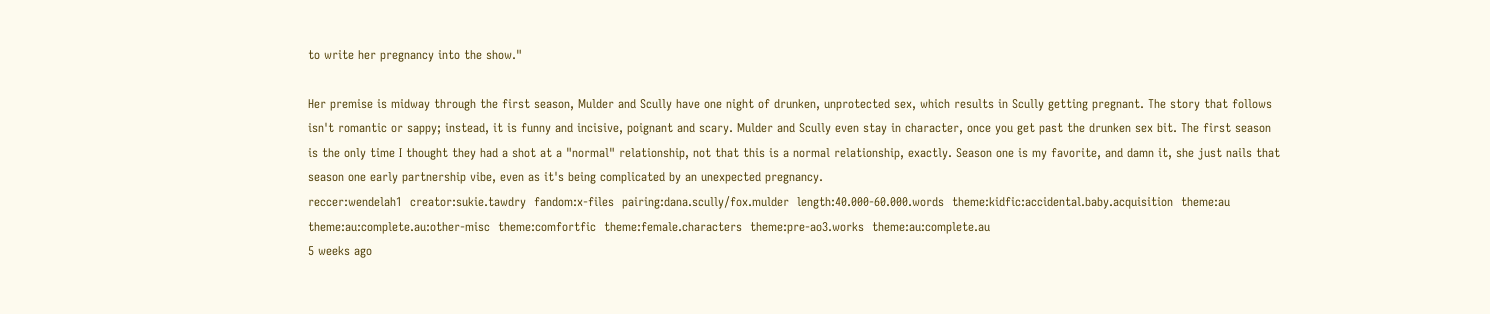to write her pregnancy into the show."

Her premise is midway through the first season, Mulder and Scully have one night of drunken, unprotected sex, which results in Scully getting pregnant. The story that follows isn't romantic or sappy; instead, it is funny and incisive, poignant and scary. Mulder and Scully even stay in character, once you get past the drunken sex bit. The first season is the only time I thought they had a shot at a "normal" relationship, not that this is a normal relationship, exactly. Season one is my favorite, and damn it, she just nails that season one early partnership vibe, even as it's being complicated by an unexpected pregnancy.
reccer:wendelah1  creator:sukie.tawdry  fandom:x-files  pairing:dana.scully/fox.mulder  length:40.000-60.000.words  theme:kidfic:accidental.baby.acquisition  theme:au  theme:au:complete.au:other-misc  theme:comfortfic  theme:female.characters  theme:pre-ao3.works  theme:au:complete.au
5 weeks ago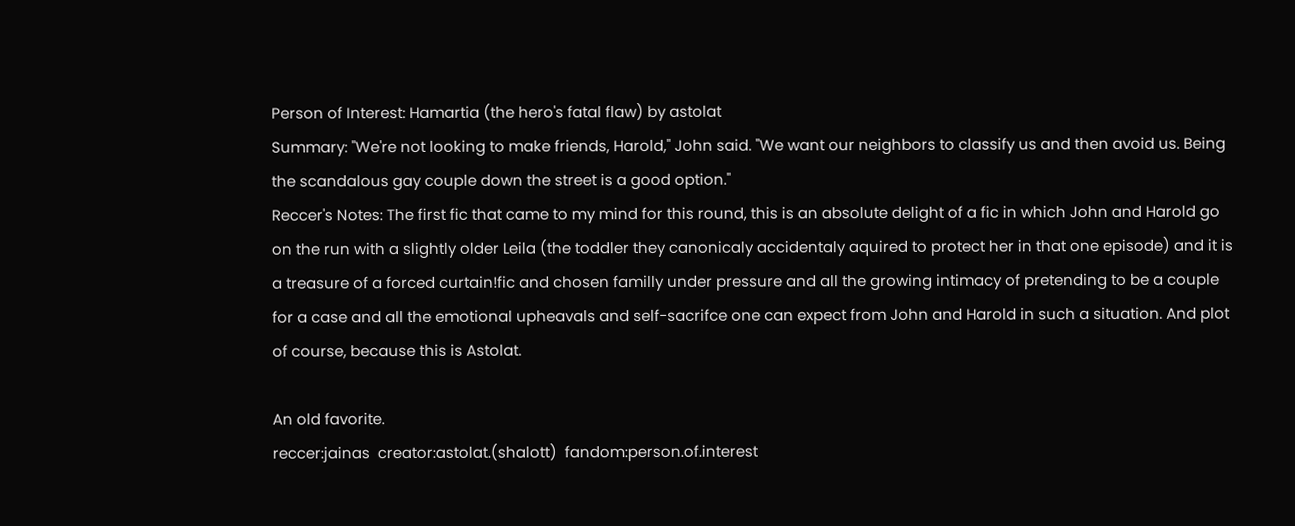Person of Interest: Hamartia (the hero's fatal flaw) by astolat
Summary: "We're not looking to make friends, Harold," John said. "We want our neighbors to classify us and then avoid us. Being the scandalous gay couple down the street is a good option."
Reccer's Notes: The first fic that came to my mind for this round, this is an absolute delight of a fic in which John and Harold go on the run with a slightly older Leila (the toddler they canonicaly accidentaly aquired to protect her in that one episode) and it is a treasure of a forced curtain!fic and chosen familly under pressure and all the growing intimacy of pretending to be a couple for a case and all the emotional upheavals and self-sacrifce one can expect from John and Harold in such a situation. And plot of course, because this is Astolat.

An old favorite.
reccer:jainas  creator:astolat.(shalott)  fandom:person.of.interest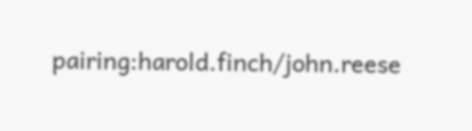pairing:harold.finch/john.reese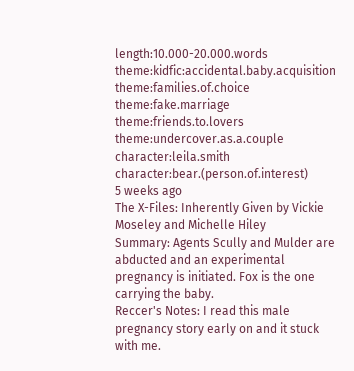length:10.000-20.000.words  theme:kidfic:accidental.baby.acquisition  theme:families.of.choice  theme:fake.marriage  theme:friends.to.lovers  theme:undercover.as.a.couple  character:leila.smith  character:bear.(person.of.interest)
5 weeks ago
The X-Files: Inherently Given by Vickie Moseley and Michelle Hiley
Summary: Agents Scully and Mulder are abducted and an experimental pregnancy is initiated. Fox is the one carrying the baby.
Reccer's Notes: I read this male pregnancy story early on and it stuck with me.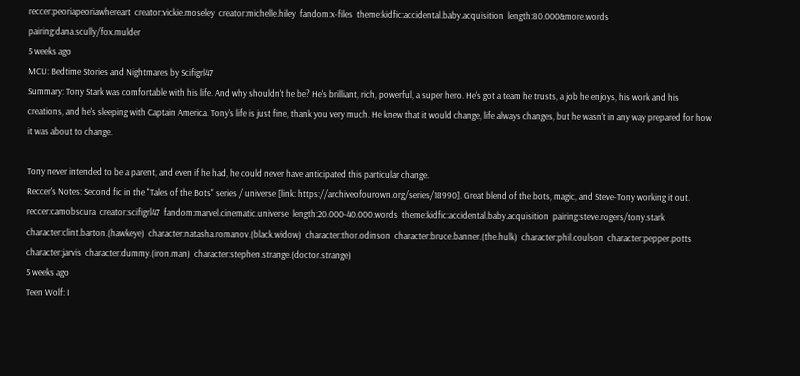reccer:peoriapeoriawhereart  creator:vickie.moseley  creator:michelle.hiley  fandom:x-files  theme:kidfic:accidental.baby.acquisition  length:80.000&more.words  pairing:dana.scully/fox.mulder
5 weeks ago
MCU: Bedtime Stories and Nightmares by Scifigrl47
Summary: Tony Stark was comfortable with his life. And why shouldn't he be? He's brilliant, rich, powerful, a super hero. He's got a team he trusts, a job he enjoys, his work and his creations, and he's sleeping with Captain America. Tony's life is just fine, thank you very much. He knew that it would change, life always changes, but he wasn't in any way prepared for how it was about to change.

Tony never intended to be a parent, and even if he had, he could never have anticipated this particular change.
Reccer's Notes: Second fic in the "Tales of the Bots" series / universe [link: https://archiveofourown.org/series/18990]. Great blend of the bots, magic, and Steve-Tony working it out.
reccer:camobscura  creator:scifigrl47  fandom:marvel.cinematic.universe  length:20.000-40.000.words  theme:kidfic:accidental.baby.acquisition  pairing:steve.rogers/tony.stark  character:clint.barton.(hawkeye)  character:natasha.romanov.(black.widow)  character:thor.odinson  character:bruce.banner.(the.hulk)  character:phil.coulson  character:pepper.potts  character:jarvis  character:dummy.(iron.man)  character:stephen.strange.(doctor.strange)
5 weeks ago
Teen Wolf: I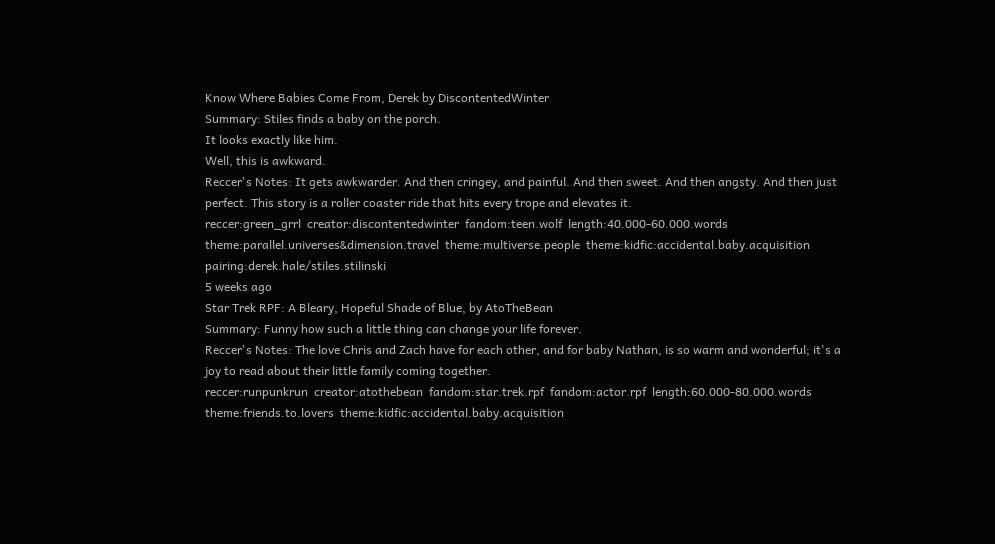Know Where Babies Come From, Derek by DiscontentedWinter
Summary: Stiles finds a baby on the porch.
It looks exactly like him.
Well, this is awkward.
Reccer's Notes: It gets awkwarder. And then cringey, and painful. And then sweet. And then angsty. And then just perfect. This story is a roller coaster ride that hits every trope and elevates it.
reccer:green_grrl  creator:discontentedwinter  fandom:teen.wolf  length:40.000-60.000.words  theme:parallel.universes&dimension.travel  theme:multiverse.people  theme:kidfic:accidental.baby.acquisition  pairing:derek.hale/stiles.stilinski
5 weeks ago
Star Trek RPF: A Bleary, Hopeful Shade of Blue, by AtoTheBean
Summary: Funny how such a little thing can change your life forever.
Reccer's Notes: The love Chris and Zach have for each other, and for baby Nathan, is so warm and wonderful; it's a joy to read about their little family coming together.
reccer:runpunkrun  creator:atothebean  fandom:star.trek.rpf  fandom:actor.rpf  length:60.000-80.000.words  theme:friends.to.lovers  theme:kidfic:accidental.baby.acquisition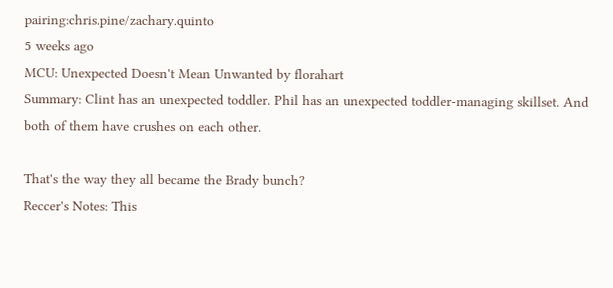pairing:chris.pine/zachary.quinto
5 weeks ago
MCU: Unexpected Doesn't Mean Unwanted by florahart
Summary: Clint has an unexpected toddler. Phil has an unexpected toddler-managing skillset. And both of them have crushes on each other.

That's the way they all became the Brady bunch?
Reccer's Notes: This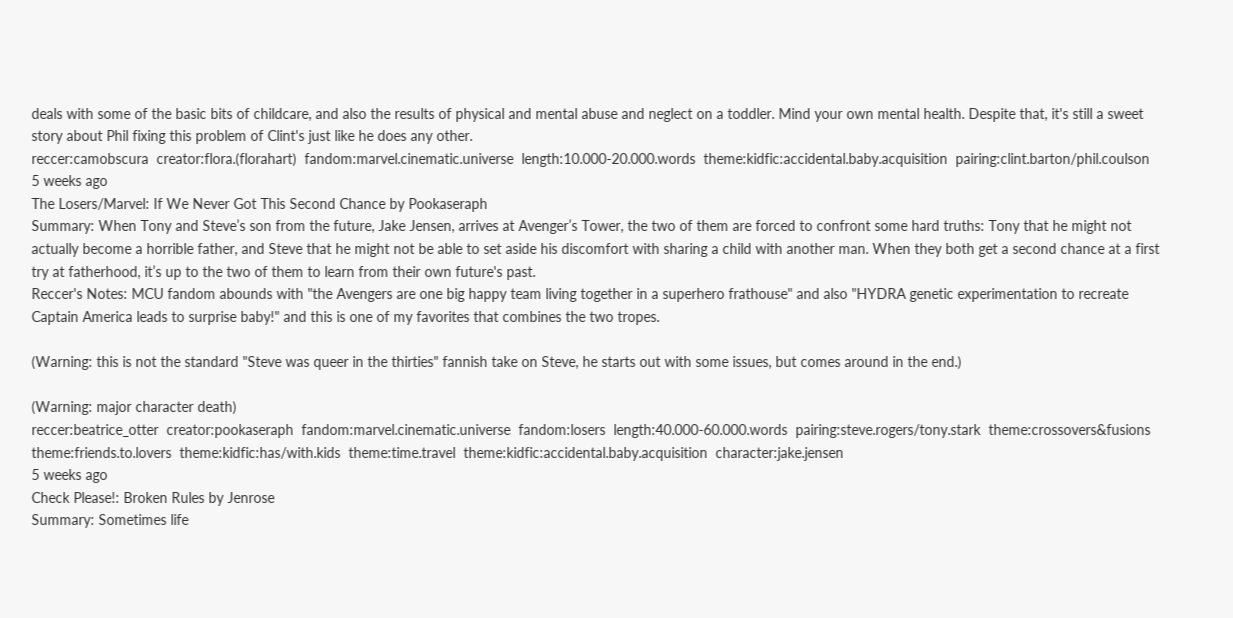deals with some of the basic bits of childcare, and also the results of physical and mental abuse and neglect on a toddler. Mind your own mental health. Despite that, it's still a sweet story about Phil fixing this problem of Clint's just like he does any other.
reccer:camobscura  creator:flora.(florahart)  fandom:marvel.cinematic.universe  length:10.000-20.000.words  theme:kidfic:accidental.baby.acquisition  pairing:clint.barton/phil.coulson
5 weeks ago
The Losers/Marvel: If We Never Got This Second Chance by Pookaseraph
Summary: When Tony and Steve’s son from the future, Jake Jensen, arrives at Avenger’s Tower, the two of them are forced to confront some hard truths: Tony that he might not actually become a horrible father, and Steve that he might not be able to set aside his discomfort with sharing a child with another man. When they both get a second chance at a first try at fatherhood, it’s up to the two of them to learn from their own future's past.
Reccer's Notes: MCU fandom abounds with "the Avengers are one big happy team living together in a superhero frathouse" and also "HYDRA genetic experimentation to recreate Captain America leads to surprise baby!" and this is one of my favorites that combines the two tropes.

(Warning: this is not the standard "Steve was queer in the thirties" fannish take on Steve, he starts out with some issues, but comes around in the end.)

(Warning: major character death)
reccer:beatrice_otter  creator:pookaseraph  fandom:marvel.cinematic.universe  fandom:losers  length:40.000-60.000.words  pairing:steve.rogers/tony.stark  theme:crossovers&fusions  theme:friends.to.lovers  theme:kidfic:has/with.kids  theme:time.travel  theme:kidfic:accidental.baby.acquisition  character:jake.jensen
5 weeks ago
Check Please!: Broken Rules by Jenrose
Summary: Sometimes life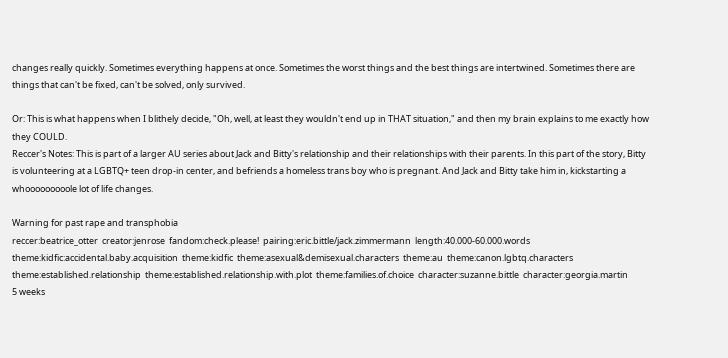changes really quickly. Sometimes everything happens at once. Sometimes the worst things and the best things are intertwined. Sometimes there are things that can't be fixed, can't be solved, only survived.

Or: This is what happens when I blithely decide, "Oh, well, at least they wouldn't end up in THAT situation," and then my brain explains to me exactly how they COULD.
Reccer's Notes: This is part of a larger AU series about Jack and Bitty's relationship and their relationships with their parents. In this part of the story, Bitty is volunteering at a LGBTQ+ teen drop-in center, and befriends a homeless trans boy who is pregnant. And Jack and Bitty take him in, kickstarting a whooooooooole lot of life changes.

Warning for past rape and transphobia
reccer:beatrice_otter  creator:jenrose  fandom:check.please!  pairing:eric.bittle/jack.zimmermann  length:40.000-60.000.words  theme:kidfic:accidental.baby.acquisition  theme:kidfic  theme:asexual&demisexual.characters  theme:au  theme:canon.lgbtq.characters  theme:established.relationship  theme:established.relationship.with.plot  theme:families.of.choice  character:suzanne.bittle  character:georgia.martin
5 weeks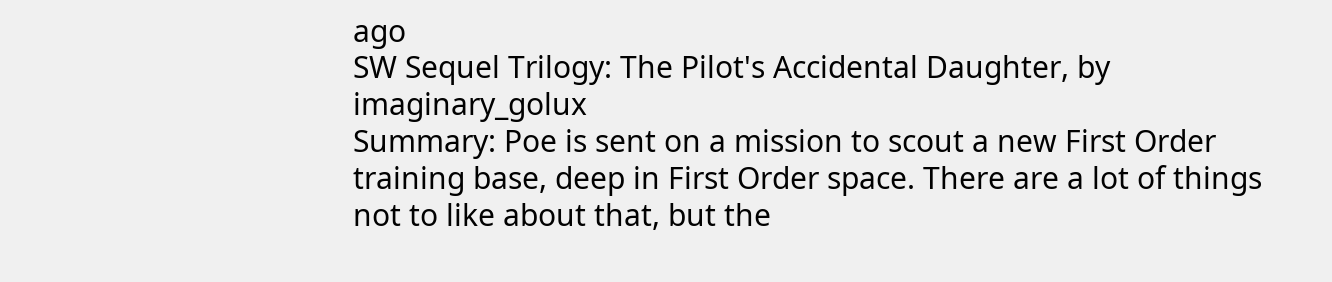ago
SW Sequel Trilogy: The Pilot's Accidental Daughter, by imaginary_golux
Summary: Poe is sent on a mission to scout a new First Order training base, deep in First Order space. There are a lot of things not to like about that, but the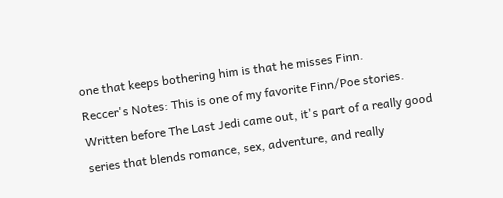one that keeps bothering him is that he misses Finn.
Reccer's Notes: This is one of my favorite Finn/Poe stories. Written before The Last Jedi came out, it's part of a really good series that blends romance, sex, adventure, and really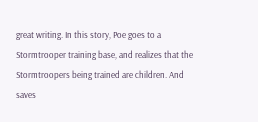great writing. In this story, Poe goes to a Stormtrooper training base, and realizes that the Stormtroopers being trained are children. And saves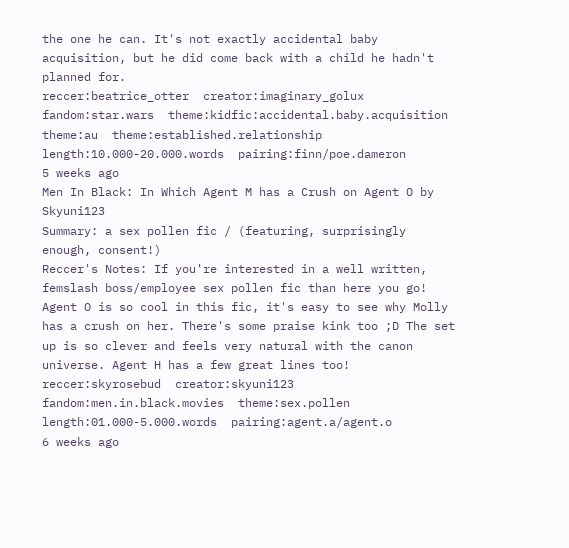the one he can. It's not exactly accidental baby acquisition, but he did come back with a child he hadn't planned for.
reccer:beatrice_otter  creator:imaginary_golux  fandom:star.wars  theme:kidfic:accidental.baby.acquisition  theme:au  theme:established.relationship  length:10.000-20.000.words  pairing:finn/poe.dameron
5 weeks ago
Men In Black: In Which Agent M has a Crush on Agent O by Skyuni123
Summary: a sex pollen fic / (featuring, surprisingly enough, consent!)
Reccer's Notes: If you're interested in a well written, femslash boss/employee sex pollen fic than here you go! Agent O is so cool in this fic, it's easy to see why Molly has a crush on her. There's some praise kink too ;D The set up is so clever and feels very natural with the canon universe. Agent H has a few great lines too!
reccer:skyrosebud  creator:skyuni123  fandom:men.in.black.movies  theme:sex.pollen  length:01.000-5.000.words  pairing:agent.a/agent.o
6 weeks ago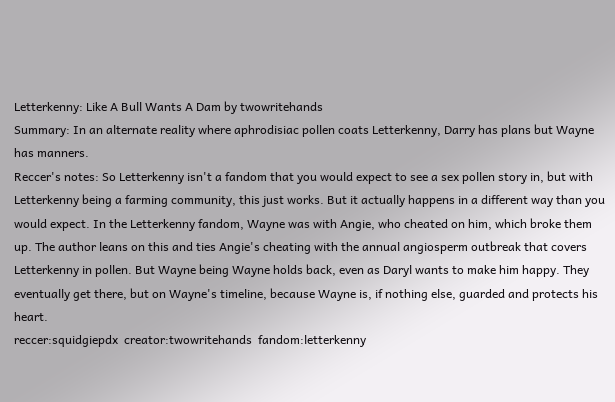Letterkenny: Like A Bull Wants A Dam by twowritehands
Summary: In an alternate reality where aphrodisiac pollen coats Letterkenny, Darry has plans but Wayne has manners.
Reccer's notes: So Letterkenny isn't a fandom that you would expect to see a sex pollen story in, but with Letterkenny being a farming community, this just works. But it actually happens in a different way than you would expect. In the Letterkenny fandom, Wayne was with Angie, who cheated on him, which broke them up. The author leans on this and ties Angie's cheating with the annual angiosperm outbreak that covers Letterkenny in pollen. But Wayne being Wayne holds back, even as Daryl wants to make him happy. They eventually get there, but on Wayne's timeline, because Wayne is, if nothing else, guarded and protects his heart.
reccer:squidgiepdx  creator:twowritehands  fandom:letterkenny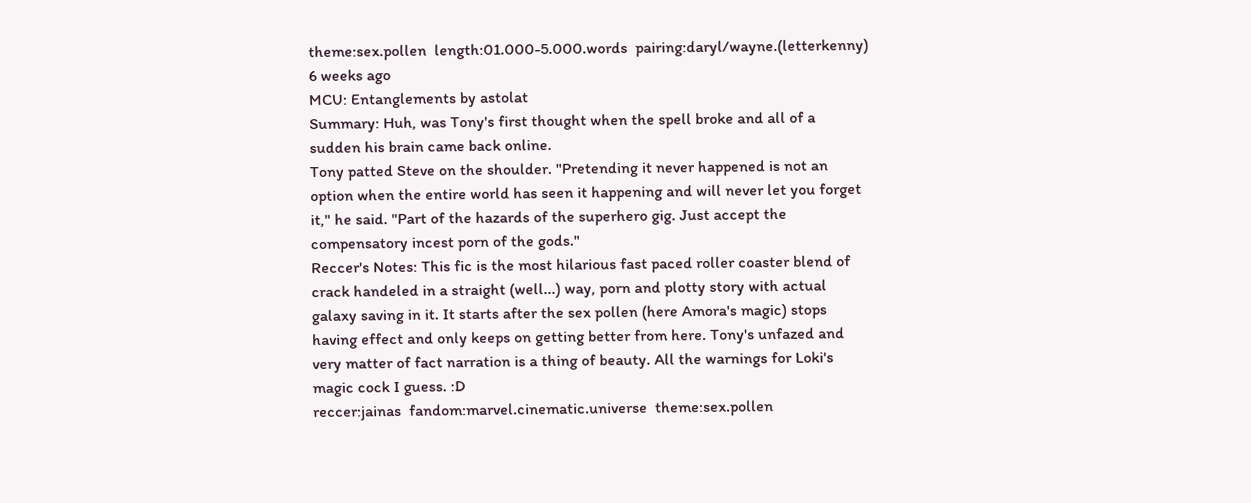theme:sex.pollen  length:01.000-5.000.words  pairing:daryl/wayne.(letterkenny)
6 weeks ago
MCU: Entanglements by astolat
Summary: Huh, was Tony's first thought when the spell broke and all of a sudden his brain came back online.
Tony patted Steve on the shoulder. "Pretending it never happened is not an option when the entire world has seen it happening and will never let you forget it," he said. "Part of the hazards of the superhero gig. Just accept the compensatory incest porn of the gods."
Reccer's Notes: This fic is the most hilarious fast paced roller coaster blend of crack handeled in a straight (well...) way, porn and plotty story with actual galaxy saving in it. It starts after the sex pollen (here Amora's magic) stops having effect and only keeps on getting better from here. Tony's unfazed and very matter of fact narration is a thing of beauty. All the warnings for Loki's magic cock I guess. :D
reccer:jainas  fandom:marvel.cinematic.universe  theme:sex.pollen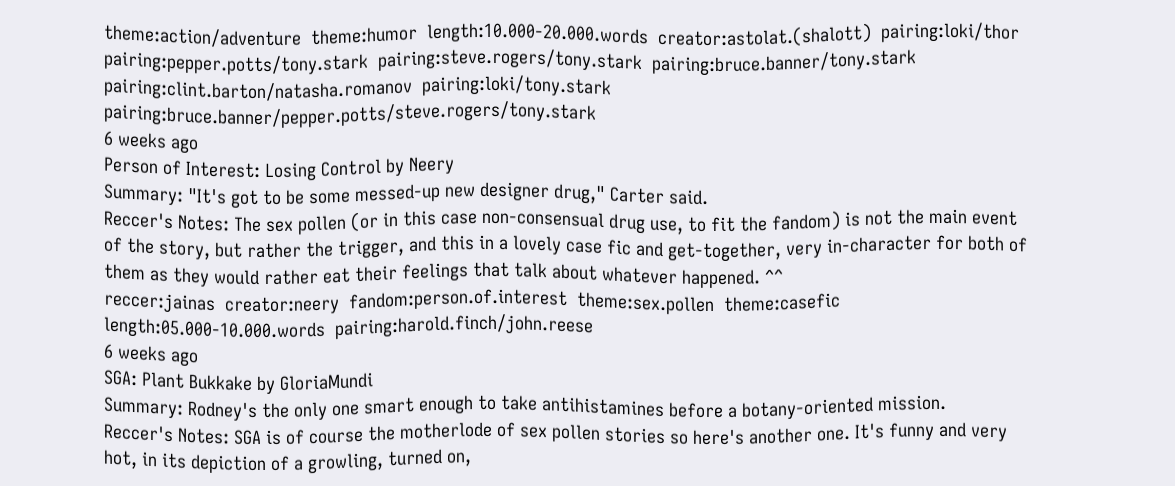theme:action/adventure  theme:humor  length:10.000-20.000.words  creator:astolat.(shalott)  pairing:loki/thor  pairing:pepper.potts/tony.stark  pairing:steve.rogers/tony.stark  pairing:bruce.banner/tony.stark  pairing:clint.barton/natasha.romanov  pairing:loki/tony.stark  pairing:bruce.banner/pepper.potts/steve.rogers/tony.stark
6 weeks ago
Person of Interest: Losing Control by Neery
Summary: "It's got to be some messed-up new designer drug," Carter said.
Reccer's Notes: The sex pollen (or in this case non-consensual drug use, to fit the fandom) is not the main event of the story, but rather the trigger, and this in a lovely case fic and get-together, very in-character for both of them as they would rather eat their feelings that talk about whatever happened. ^^
reccer:jainas  creator:neery  fandom:person.of.interest  theme:sex.pollen  theme:casefic  length:05.000-10.000.words  pairing:harold.finch/john.reese
6 weeks ago
SGA: Plant Bukkake by GloriaMundi
Summary: Rodney's the only one smart enough to take antihistamines before a botany-oriented mission.
Reccer's Notes: SGA is of course the motherlode of sex pollen stories so here's another one. It's funny and very hot, in its depiction of a growling, turned on,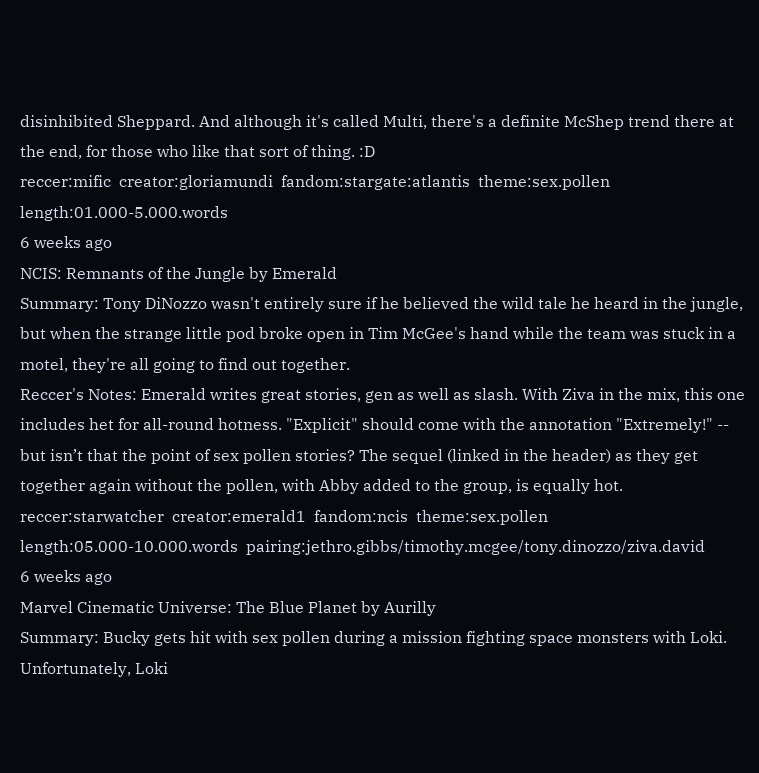disinhibited Sheppard. And although it's called Multi, there's a definite McShep trend there at the end, for those who like that sort of thing. :D
reccer:mific  creator:gloriamundi  fandom:stargate:atlantis  theme:sex.pollen  length:01.000-5.000.words
6 weeks ago
NCIS: Remnants of the Jungle by Emerald
Summary: Tony DiNozzo wasn't entirely sure if he believed the wild tale he heard in the jungle, but when the strange little pod broke open in Tim McGee's hand while the team was stuck in a motel, they're all going to find out together.
Reccer's Notes: Emerald writes great stories, gen as well as slash. With Ziva in the mix, this one includes het for all-round hotness. "Explicit" should come with the annotation "Extremely!" -- but isn’t that the point of sex pollen stories? The sequel (linked in the header) as they get together again without the pollen, with Abby added to the group, is equally hot.
reccer:starwatcher  creator:emerald1  fandom:ncis  theme:sex.pollen  length:05.000-10.000.words  pairing:jethro.gibbs/timothy.mcgee/tony.dinozzo/ziva.david
6 weeks ago
Marvel Cinematic Universe: The Blue Planet by Aurilly
Summary: Bucky gets hit with sex pollen during a mission fighting space monsters with Loki. Unfortunately, Loki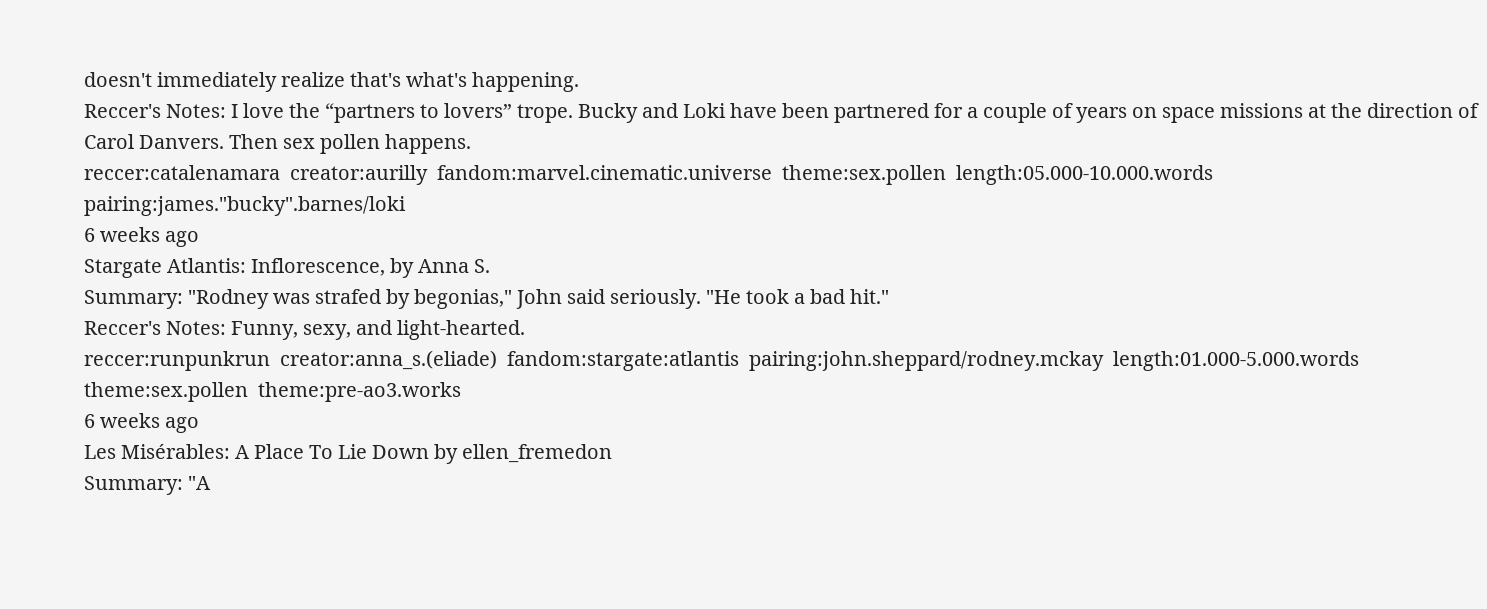doesn't immediately realize that's what's happening.
Reccer's Notes: I love the “partners to lovers” trope. Bucky and Loki have been partnered for a couple of years on space missions at the direction of Carol Danvers. Then sex pollen happens.
reccer:catalenamara  creator:aurilly  fandom:marvel.cinematic.universe  theme:sex.pollen  length:05.000-10.000.words  pairing:james."bucky".barnes/loki
6 weeks ago
Stargate Atlantis: Inflorescence, by Anna S.
Summary: "Rodney was strafed by begonias," John said seriously. "He took a bad hit."
Reccer's Notes: Funny, sexy, and light-hearted.
reccer:runpunkrun  creator:anna_s.(eliade)  fandom:stargate:atlantis  pairing:john.sheppard/rodney.mckay  length:01.000-5.000.words  theme:sex.pollen  theme:pre-ao3.works
6 weeks ago
Les Misérables: A Place To Lie Down by ellen_fremedon
Summary: "A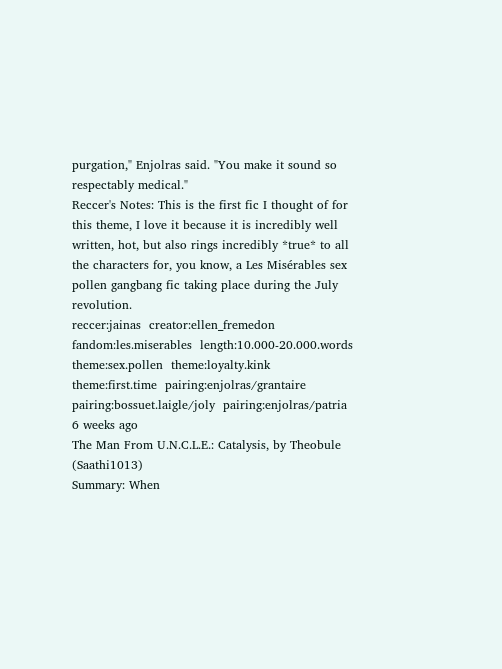purgation," Enjolras said. "You make it sound so respectably medical."
Reccer's Notes: This is the first fic I thought of for this theme, I love it because it is incredibly well written, hot, but also rings incredibly *true* to all the characters for, you know, a Les Misérables sex pollen gangbang fic taking place during the July revolution.
reccer:jainas  creator:ellen_fremedon  fandom:les.miserables  length:10.000-20.000.words  theme:sex.pollen  theme:loyalty.kink  theme:first.time  pairing:enjolras/grantaire  pairing:bossuet.laigle/joly  pairing:enjolras/patria
6 weeks ago
The Man From U.N.C.L.E.: Catalysis, by Theobule (Saathi1013)
Summary: When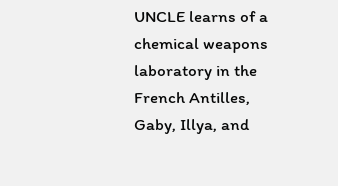UNCLE learns of a chemical weapons laboratory in the French Antilles, Gaby, Illya, and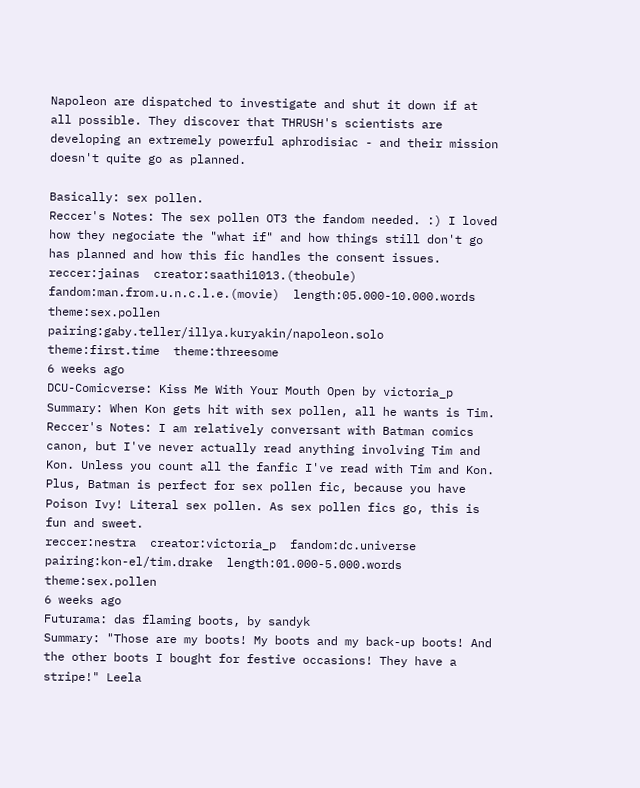Napoleon are dispatched to investigate and shut it down if at all possible. They discover that THRUSH's scientists are developing an extremely powerful aphrodisiac - and their mission doesn't quite go as planned.

Basically: sex pollen.
Reccer's Notes: The sex pollen OT3 the fandom needed. :) I loved how they negociate the "what if" and how things still don't go has planned and how this fic handles the consent issues.
reccer:jainas  creator:saathi1013.(theobule)  fandom:man.from.u.n.c.l.e.(movie)  length:05.000-10.000.words  theme:sex.pollen  pairing:gaby.teller/illya.kuryakin/napoleon.solo  theme:first.time  theme:threesome
6 weeks ago
DCU-Comicverse: Kiss Me With Your Mouth Open by victoria_p
Summary: When Kon gets hit with sex pollen, all he wants is Tim.
Reccer's Notes: I am relatively conversant with Batman comics canon, but I've never actually read anything involving Tim and Kon. Unless you count all the fanfic I've read with Tim and Kon. Plus, Batman is perfect for sex pollen fic, because you have Poison Ivy! Literal sex pollen. As sex pollen fics go, this is fun and sweet.
reccer:nestra  creator:victoria_p  fandom:dc.universe  pairing:kon-el/tim.drake  length:01.000-5.000.words  theme:sex.pollen
6 weeks ago
Futurama: das flaming boots, by sandyk
Summary: "Those are my boots! My boots and my back-up boots! And the other boots I bought for festive occasions! They have a stripe!" Leela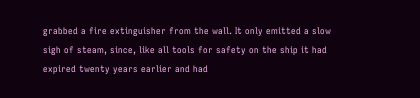grabbed a fire extinguisher from the wall. It only emitted a slow sigh of steam, since, like all tools for safety on the ship it had expired twenty years earlier and had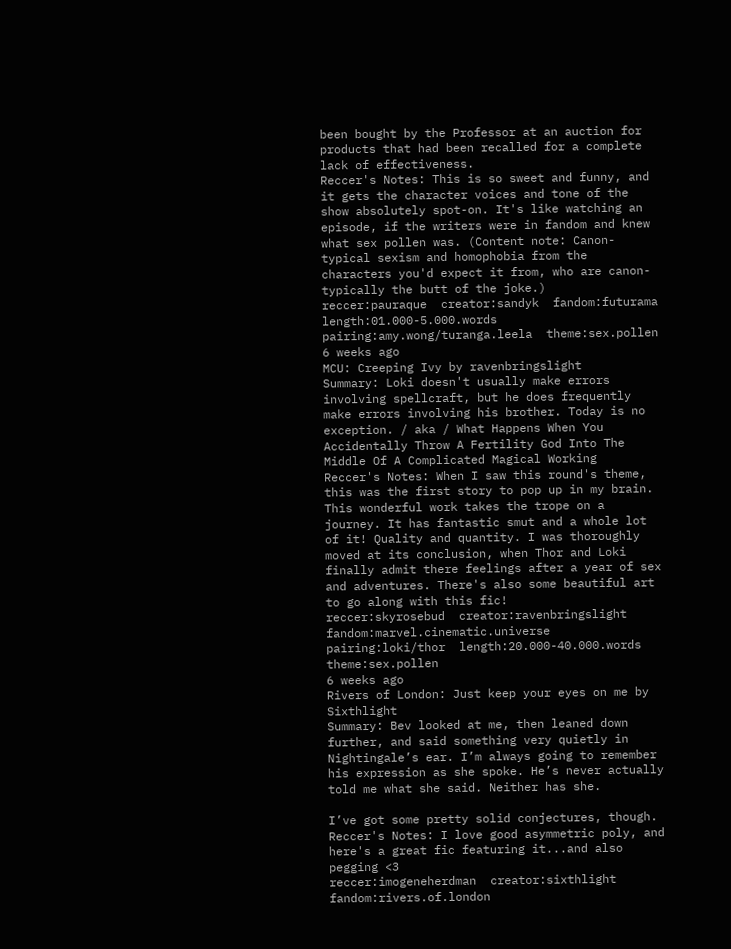been bought by the Professor at an auction for products that had been recalled for a complete lack of effectiveness.
Reccer's Notes: This is so sweet and funny, and it gets the character voices and tone of the show absolutely spot-on. It's like watching an episode, if the writers were in fandom and knew what sex pollen was. (Content note: Canon-typical sexism and homophobia from the characters you'd expect it from, who are canon-typically the butt of the joke.)
reccer:pauraque  creator:sandyk  fandom:futurama  length:01.000-5.000.words  pairing:amy.wong/turanga.leela  theme:sex.pollen
6 weeks ago
MCU: Creeping Ivy by ravenbringslight
Summary: Loki doesn't usually make errors involving spellcraft, but he does frequently make errors involving his brother. Today is no exception. / aka / What Happens When You Accidentally Throw A Fertility God Into The Middle Of A Complicated Magical Working
Reccer's Notes: When I saw this round's theme, this was the first story to pop up in my brain. This wonderful work takes the trope on a journey. It has fantastic smut and a whole lot of it! Quality and quantity. I was thoroughly moved at its conclusion, when Thor and Loki finally admit there feelings after a year of sex and adventures. There's also some beautiful art to go along with this fic!
reccer:skyrosebud  creator:ravenbringslight  fandom:marvel.cinematic.universe  pairing:loki/thor  length:20.000-40.000.words  theme:sex.pollen
6 weeks ago
Rivers of London: Just keep your eyes on me by Sixthlight
Summary: Bev looked at me, then leaned down further, and said something very quietly in Nightingale’s ear. I’m always going to remember his expression as she spoke. He’s never actually told me what she said. Neither has she.

I’ve got some pretty solid conjectures, though.
Reccer's Notes: I love good asymmetric poly, and here's a great fic featuring it...and also pegging <3
reccer:imogeneherdman  creator:sixthlight  fandom:rivers.of.london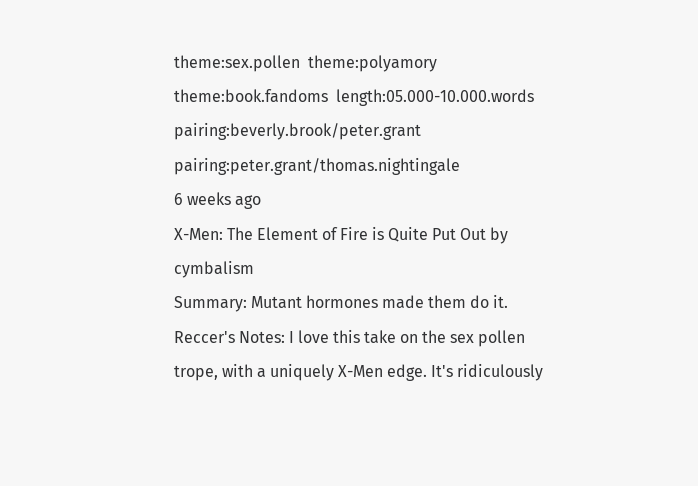theme:sex.pollen  theme:polyamory  theme:book.fandoms  length:05.000-10.000.words  pairing:beverly.brook/peter.grant  pairing:peter.grant/thomas.nightingale
6 weeks ago
X-Men: The Element of Fire is Quite Put Out by cymbalism
Summary: Mutant hormones made them do it.
Reccer's Notes: I love this take on the sex pollen trope, with a uniquely X-Men edge. It's ridiculously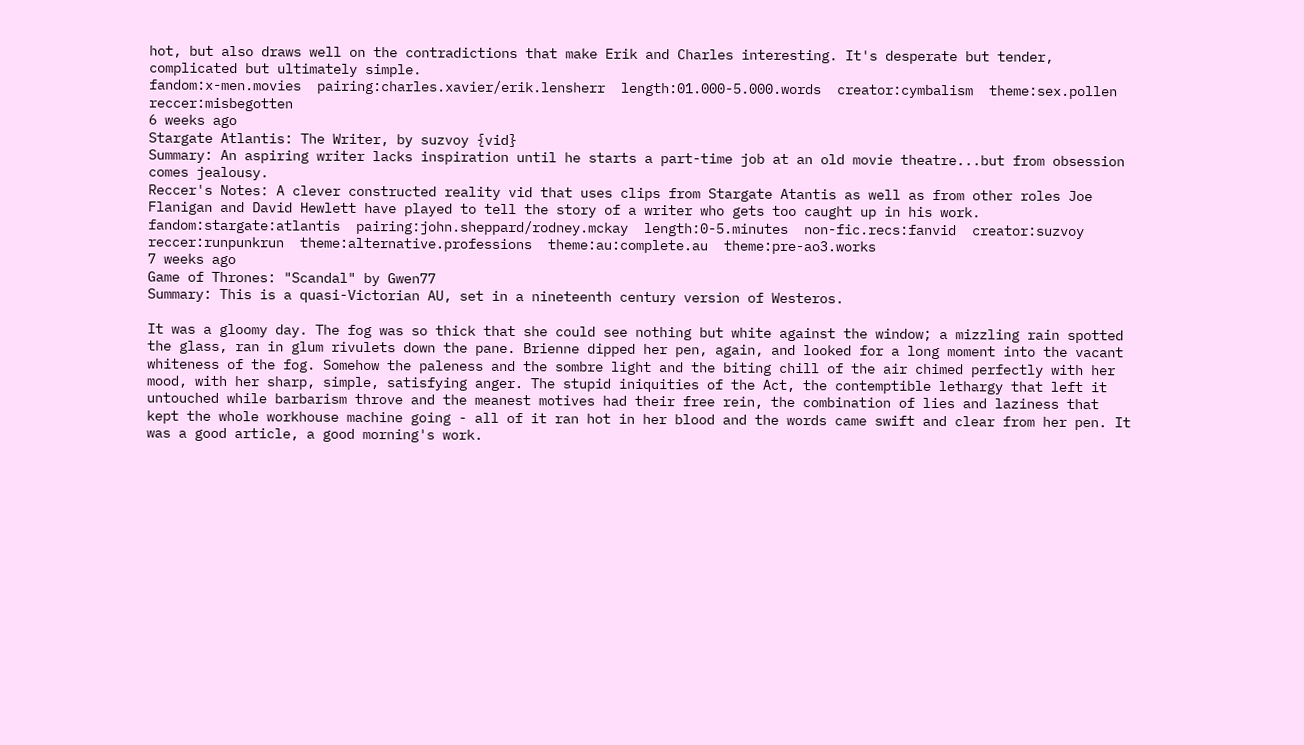hot, but also draws well on the contradictions that make Erik and Charles interesting. It's desperate but tender, complicated but ultimately simple.
fandom:x-men.movies  pairing:charles.xavier/erik.lensherr  length:01.000-5.000.words  creator:cymbalism  theme:sex.pollen  reccer:misbegotten
6 weeks ago
Stargate Atlantis: The Writer, by suzvoy {vid}
Summary: An aspiring writer lacks inspiration until he starts a part-time job at an old movie theatre...but from obsession comes jealousy.
Reccer's Notes: A clever constructed reality vid that uses clips from Stargate Atantis as well as from other roles Joe Flanigan and David Hewlett have played to tell the story of a writer who gets too caught up in his work.
fandom:stargate:atlantis  pairing:john.sheppard/rodney.mckay  length:0-5.minutes  non-fic.recs:fanvid  creator:suzvoy  reccer:runpunkrun  theme:alternative.professions  theme:au:complete.au  theme:pre-ao3.works
7 weeks ago
Game of Thrones: "Scandal" by Gwen77
Summary: This is a quasi-Victorian AU, set in a nineteenth century version of Westeros.

It was a gloomy day. The fog was so thick that she could see nothing but white against the window; a mizzling rain spotted the glass, ran in glum rivulets down the pane. Brienne dipped her pen, again, and looked for a long moment into the vacant whiteness of the fog. Somehow the paleness and the sombre light and the biting chill of the air chimed perfectly with her mood, with her sharp, simple, satisfying anger. The stupid iniquities of the Act, the contemptible lethargy that left it untouched while barbarism throve and the meanest motives had their free rein, the combination of lies and laziness that kept the whole workhouse machine going - all of it ran hot in her blood and the words came swift and clear from her pen. It was a good article, a good morning's work.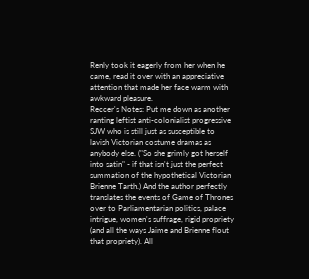Renly took it eagerly from her when he came, read it over with an appreciative attention that made her face warm with awkward pleasure.
Reccer's Notes: Put me down as another ranting leftist anti-colonialist progressive SJW who is still just as susceptible to lavish Victorian costume dramas as anybody else. ("So she grimly got herself into satin" - if that isn't just the perfect summation of the hypothetical Victorian Brienne Tarth.) And the author perfectly translates the events of Game of Thrones over to Parliamentarian politics, palace intrigue, women's suffrage, rigid propriety (and all the ways Jaime and Brienne flout that propriety). All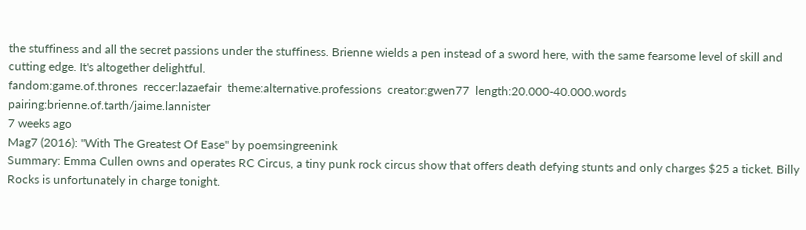the stuffiness and all the secret passions under the stuffiness. Brienne wields a pen instead of a sword here, with the same fearsome level of skill and cutting edge. It's altogether delightful.
fandom:game.of.thrones  reccer:lazaefair  theme:alternative.professions  creator:gwen77  length:20.000-40.000.words  pairing:brienne.of.tarth/jaime.lannister
7 weeks ago
Mag7 (2016): "With The Greatest Of Ease" by poemsingreenink
Summary: Emma Cullen owns and operates RC Circus, a tiny punk rock circus show that offers death defying stunts and only charges $25 a ticket. Billy Rocks is unfortunately in charge tonight.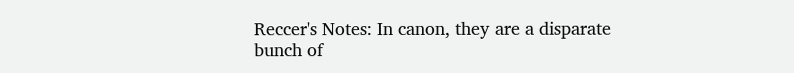Reccer's Notes: In canon, they are a disparate bunch of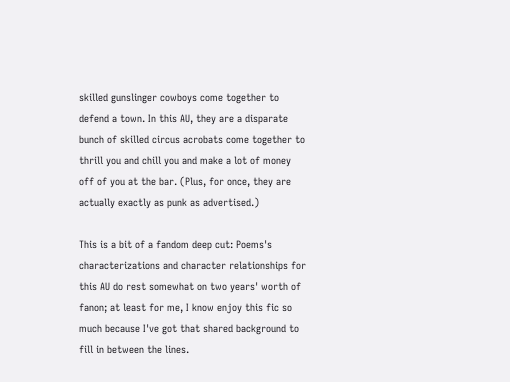skilled gunslinger cowboys come together to defend a town. In this AU, they are a disparate bunch of skilled circus acrobats come together to thrill you and chill you and make a lot of money off of you at the bar. (Plus, for once, they are actually exactly as punk as advertised.)

This is a bit of a fandom deep cut: Poems's characterizations and character relationships for this AU do rest somewhat on two years' worth of fanon; at least for me, I know enjoy this fic so much because I've got that shared background to fill in between the lines.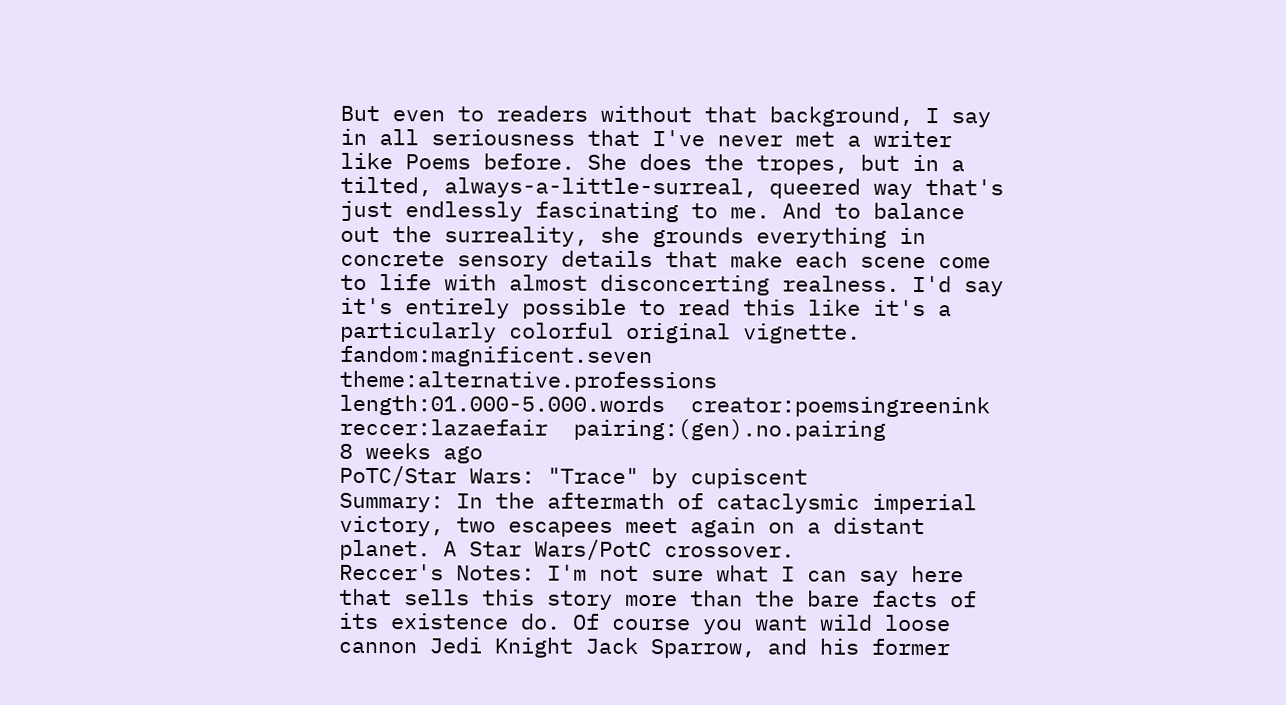But even to readers without that background, I say in all seriousness that I've never met a writer like Poems before. She does the tropes, but in a tilted, always-a-little-surreal, queered way that's just endlessly fascinating to me. And to balance out the surreality, she grounds everything in concrete sensory details that make each scene come to life with almost disconcerting realness. I'd say it's entirely possible to read this like it's a particularly colorful original vignette.
fandom:magnificent.seven  theme:alternative.professions  length:01.000-5.000.words  creator:poemsingreenink  reccer:lazaefair  pairing:(gen).no.pairing
8 weeks ago
PoTC/Star Wars: "Trace" by cupiscent
Summary: In the aftermath of cataclysmic imperial victory, two escapees meet again on a distant planet. A Star Wars/PotC crossover.
Reccer's Notes: I'm not sure what I can say here that sells this story more than the bare facts of its existence do. Of course you want wild loose cannon Jedi Knight Jack Sparrow, and his former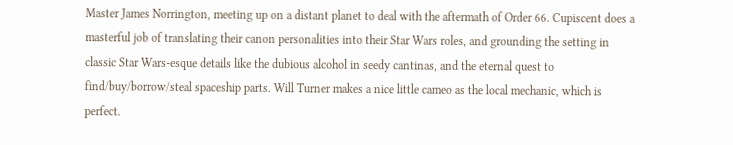Master James Norrington, meeting up on a distant planet to deal with the aftermath of Order 66. Cupiscent does a masterful job of translating their canon personalities into their Star Wars roles, and grounding the setting in classic Star Wars-esque details like the dubious alcohol in seedy cantinas, and the eternal quest to find/buy/borrow/steal spaceship parts. Will Turner makes a nice little cameo as the local mechanic, which is perfect.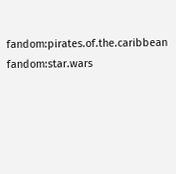fandom:pirates.of.the.caribbean  fandom:star.wars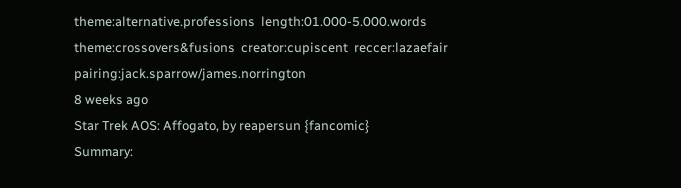theme:alternative.professions  length:01.000-5.000.words  theme:crossovers&fusions  creator:cupiscent  reccer:lazaefair  pairing:jack.sparrow/james.norrington
8 weeks ago
Star Trek AOS: Affogato, by reapersun {fancomic}
Summary: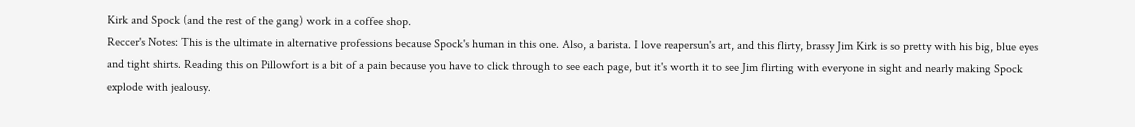Kirk and Spock (and the rest of the gang) work in a coffee shop.
Reccer's Notes: This is the ultimate in alternative professions because Spock's human in this one. Also, a barista. I love reapersun's art, and this flirty, brassy Jim Kirk is so pretty with his big, blue eyes and tight shirts. Reading this on Pillowfort is a bit of a pain because you have to click through to see each page, but it's worth it to see Jim flirting with everyone in sight and nearly making Spock explode with jealousy.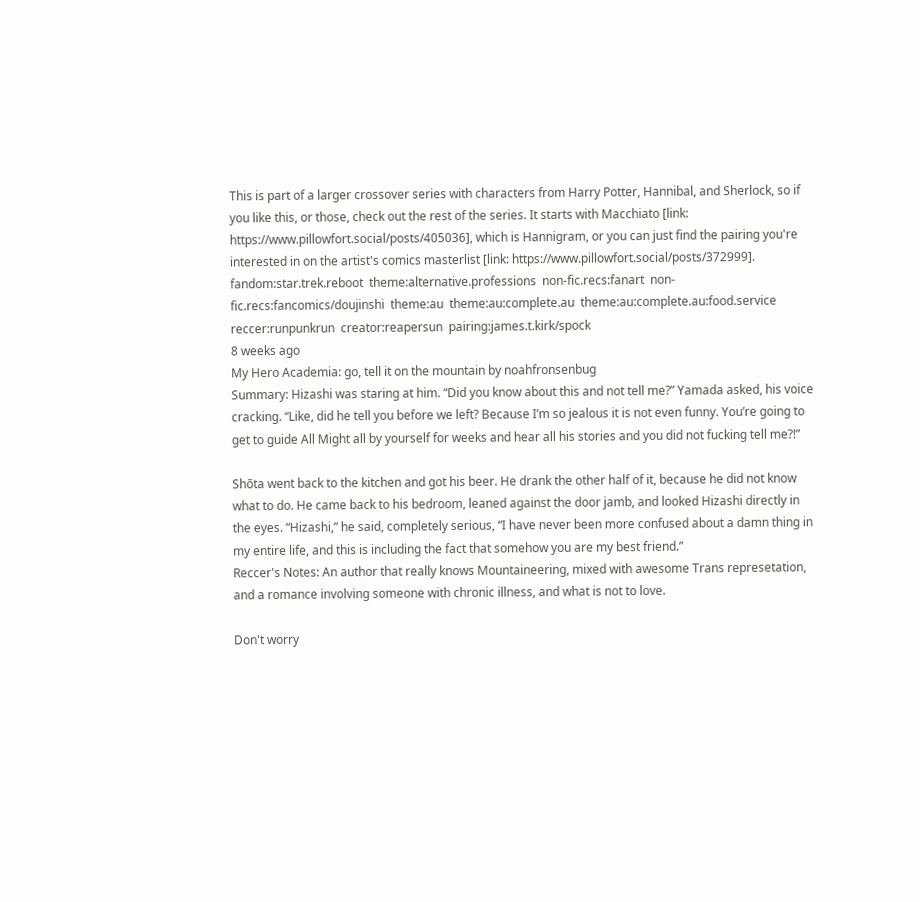This is part of a larger crossover series with characters from Harry Potter, Hannibal, and Sherlock, so if you like this, or those, check out the rest of the series. It starts with Macchiato [link: https://www.pillowfort.social/posts/405036], which is Hannigram, or you can just find the pairing you're interested in on the artist's comics masterlist [link: https://www.pillowfort.social/posts/372999].
fandom:star.trek.reboot  theme:alternative.professions  non-fic.recs:fanart  non-fic.recs:fancomics/doujinshi  theme:au  theme:au:complete.au  theme:au:complete.au:food.service  reccer:runpunkrun  creator:reapersun  pairing:james.t.kirk/spock
8 weeks ago
My Hero Academia: go, tell it on the mountain by noahfronsenbug
Summary: Hizashi was staring at him. “Did you know about this and not tell me?” Yamada asked, his voice cracking. “Like, did he tell you before we left? Because I’m so jealous it is not even funny. You’re going to get to guide All Might all by yourself for weeks and hear all his stories and you did not fucking tell me?!”

Shōta went back to the kitchen and got his beer. He drank the other half of it, because he did not know what to do. He came back to his bedroom, leaned against the door jamb, and looked Hizashi directly in the eyes. “Hizashi,” he said, completely serious, “I have never been more confused about a damn thing in my entire life, and this is including the fact that somehow you are my best friend.”
Reccer's Notes: An author that really knows Mountaineering, mixed with awesome Trans represetation, and a romance involving someone with chronic illness, and what is not to love.

Don't worry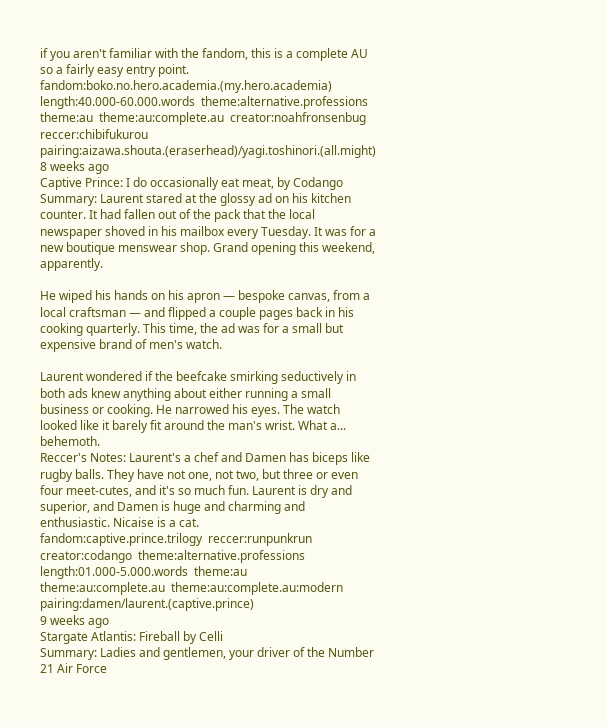if you aren't familiar with the fandom, this is a complete AU so a fairly easy entry point.
fandom:boko.no.hero.academia.(my.hero.academia)  length:40.000-60.000.words  theme:alternative.professions  theme:au  theme:au:complete.au  creator:noahfronsenbug  reccer:chibifukurou  pairing:aizawa.shouta.(eraserhead)/yagi.toshinori.(all.might)
8 weeks ago
Captive Prince: I do occasionally eat meat, by Codango
Summary: Laurent stared at the glossy ad on his kitchen counter. It had fallen out of the pack that the local newspaper shoved in his mailbox every Tuesday. It was for a new boutique menswear shop. Grand opening this weekend, apparently.

He wiped his hands on his apron — bespoke canvas, from a local craftsman — and flipped a couple pages back in his cooking quarterly. This time, the ad was for a small but expensive brand of men's watch.

Laurent wondered if the beefcake smirking seductively in both ads knew anything about either running a small business or cooking. He narrowed his eyes. The watch looked like it barely fit around the man's wrist. What a... behemoth.
Reccer's Notes: Laurent's a chef and Damen has biceps like rugby balls. They have not one, not two, but three or even four meet-cutes, and it's so much fun. Laurent is dry and superior, and Damen is huge and charming and enthusiastic. Nicaise is a cat.
fandom:captive.prince.trilogy  reccer:runpunkrun  creator:codango  theme:alternative.professions  length:01.000-5.000.words  theme:au  theme:au:complete.au  theme:au:complete.au:modern  pairing:damen/laurent.(captive.prince)
9 weeks ago
Stargate Atlantis: Fireball by Celli
Summary: Ladies and gentlemen, your driver of the Number 21 Air Force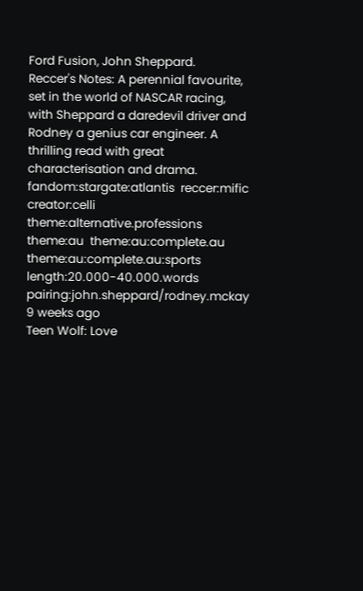Ford Fusion, John Sheppard.
Reccer's Notes: A perennial favourite, set in the world of NASCAR racing, with Sheppard a daredevil driver and Rodney a genius car engineer. A thrilling read with great characterisation and drama.
fandom:stargate:atlantis  reccer:mific  creator:celli  theme:alternative.professions  theme:au  theme:au:complete.au  theme:au:complete.au:sports  length:20.000-40.000.words  pairing:john.sheppard/rodney.mckay
9 weeks ago
Teen Wolf: Love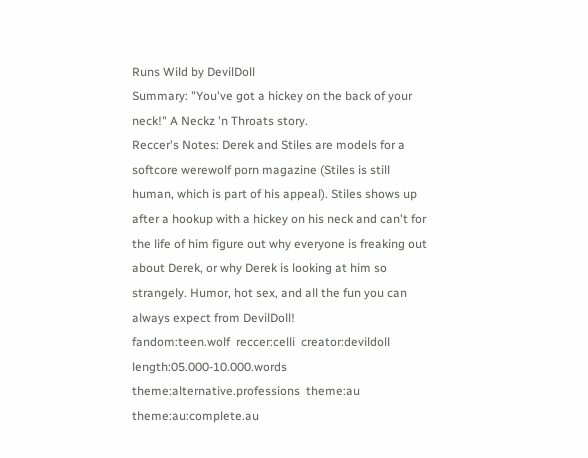Runs Wild by DevilDoll
Summary: "You've got a hickey on the back of your neck!" A Neckz 'n Throats story.
Reccer's Notes: Derek and Stiles are models for a softcore werewolf porn magazine (Stiles is still human, which is part of his appeal). Stiles shows up after a hookup with a hickey on his neck and can't for the life of him figure out why everyone is freaking out about Derek, or why Derek is looking at him so strangely. Humor, hot sex, and all the fun you can always expect from DevilDoll!
fandom:teen.wolf  reccer:celli  creator:devildoll  length:05.000-10.000.words  theme:alternative.professions  theme:au  theme:au:complete.au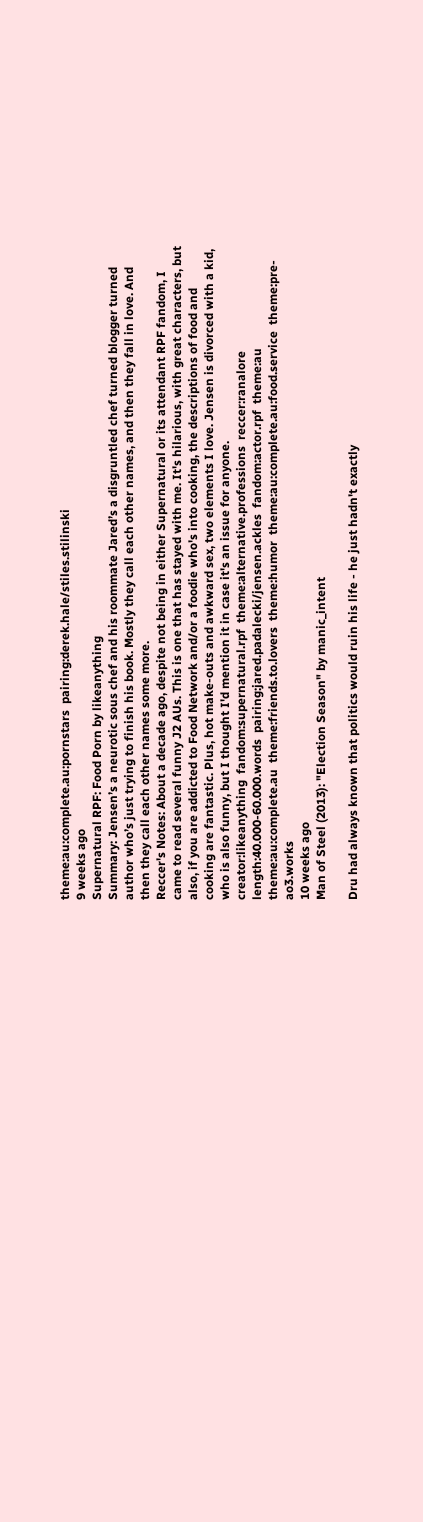theme:au:complete.au:pornstars  pairing:derek.hale/stiles.stilinski
9 weeks ago
Supernatural RPF: Food Porn by likeanything
Summary: Jensen’s a neurotic sous chef and his roommate Jared’s a disgruntled chef turned blogger turned author who’s just trying to finish his book. Mostly they call each other names, and then they fall in love. And then they call each other names some more.
Reccer's Notes: About a decade ago, despite not being in either Supernatural or its attendant RPF fandom, I came to read several funny J2 AUs. This is one that has stayed with me. It's hilarious, with great characters, but also, if you are addicted to Food Network and/or a foodie who's into cooking, the descriptions of food and cooking are fantastic. Plus, hot make-outs and awkward sex, two elements I love. Jensen is divorced with a kid, who is also funny, but I thought I'd mention it in case it's an issue for anyone.
creator:likeanything  fandom:supernatural.rpf  theme:alternative.professions  reccer:ranalore  length:40.000-60.000.words  pairing:jared.padalecki/jensen.ackles  fandom:actor.rpf  theme:au  theme:au:complete.au  theme:friends.to.lovers  theme:humor  theme:au:complete.au:food.service  theme:pre-ao3.works
10 weeks ago
Man of Steel (2013): "Election Season" by manic_intent

Dru had always known that politics would ruin his life - he just hadn't exactly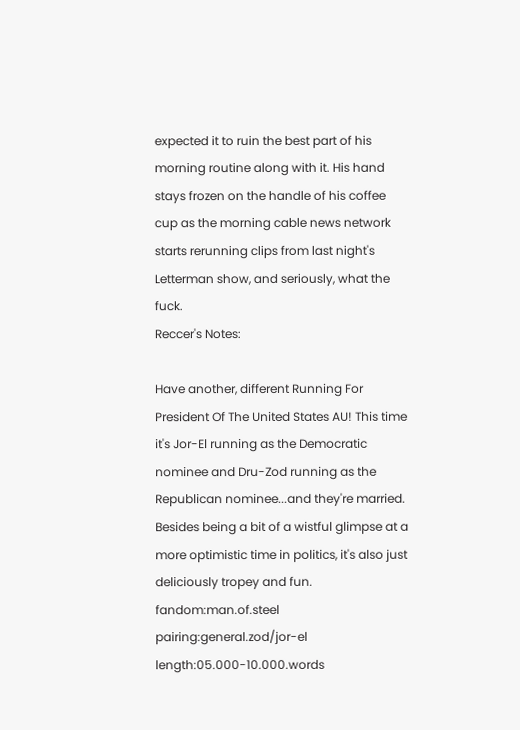expected it to ruin the best part of his morning routine along with it. His hand stays frozen on the handle of his coffee cup as the morning cable news network starts rerunning clips from last night's Letterman show, and seriously, what the fuck.
Reccer's Notes:

Have another, different Running For President Of The United States AU! This time it's Jor-El running as the Democratic nominee and Dru-Zod running as the Republican nominee...and they're married. Besides being a bit of a wistful glimpse at a more optimistic time in politics, it's also just deliciously tropey and fun.
fandom:man.of.steel  pairing:general.zod/jor-el  length:05.000-10.000.words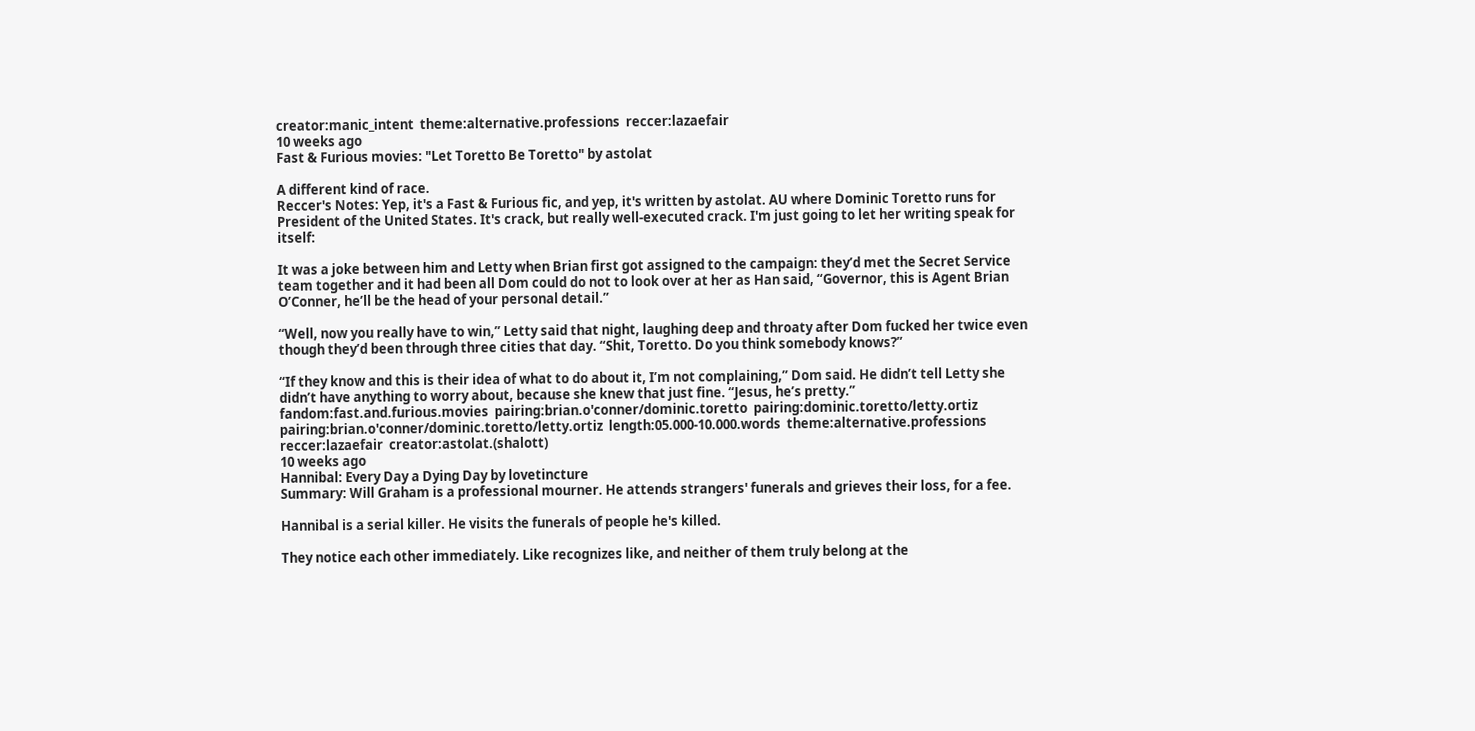creator:manic_intent  theme:alternative.professions  reccer:lazaefair
10 weeks ago
Fast & Furious movies: "Let Toretto Be Toretto" by astolat

A different kind of race.
Reccer's Notes: Yep, it's a Fast & Furious fic, and yep, it's written by astolat. AU where Dominic Toretto runs for President of the United States. It's crack, but really well-executed crack. I'm just going to let her writing speak for itself:

It was a joke between him and Letty when Brian first got assigned to the campaign: they’d met the Secret Service team together and it had been all Dom could do not to look over at her as Han said, “Governor, this is Agent Brian O’Conner, he’ll be the head of your personal detail.”

“Well, now you really have to win,” Letty said that night, laughing deep and throaty after Dom fucked her twice even though they’d been through three cities that day. “Shit, Toretto. Do you think somebody knows?”

“If they know and this is their idea of what to do about it, I’m not complaining,” Dom said. He didn’t tell Letty she didn’t have anything to worry about, because she knew that just fine. “Jesus, he’s pretty.”
fandom:fast.and.furious.movies  pairing:brian.o'conner/dominic.toretto  pairing:dominic.toretto/letty.ortiz  pairing:brian.o'conner/dominic.toretto/letty.ortiz  length:05.000-10.000.words  theme:alternative.professions  reccer:lazaefair  creator:astolat.(shalott)
10 weeks ago
Hannibal: Every Day a Dying Day by lovetincture
Summary: Will Graham is a professional mourner. He attends strangers' funerals and grieves their loss, for a fee.

Hannibal is a serial killer. He visits the funerals of people he's killed.

They notice each other immediately. Like recognizes like, and neither of them truly belong at the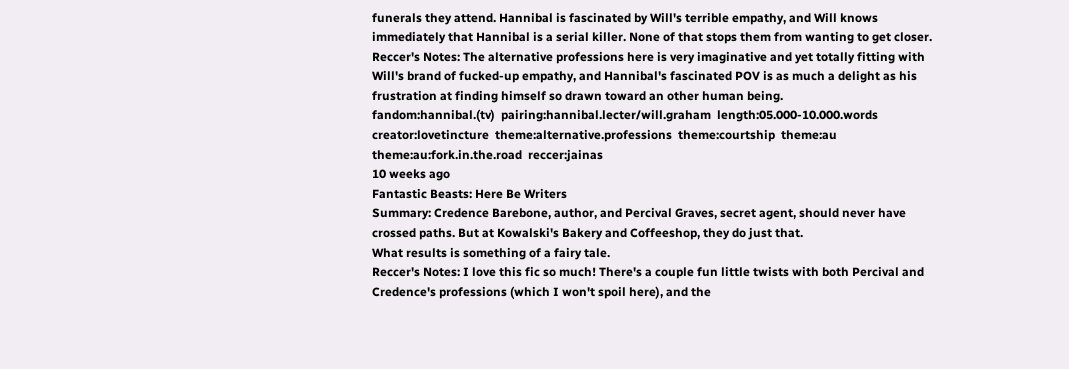funerals they attend. Hannibal is fascinated by Will's terrible empathy, and Will knows immediately that Hannibal is a serial killer. None of that stops them from wanting to get closer.
Reccer's Notes: The alternative professions here is very imaginative and yet totally fitting with Will's brand of fucked-up empathy, and Hannibal's fascinated POV is as much a delight as his frustration at finding himself so drawn toward an other human being.
fandom:hannibal.(tv)  pairing:hannibal.lecter/will.graham  length:05.000-10.000.words  creator:lovetincture  theme:alternative.professions  theme:courtship  theme:au  theme:au:fork.in.the.road  reccer:jainas
10 weeks ago
Fantastic Beasts: Here Be Writers
Summary: Credence Barebone, author, and Percival Graves, secret agent, should never have crossed paths. But at Kowalski's Bakery and Coffeeshop, they do just that.
What results is something of a fairy tale.
Reccer's Notes: I love this fic so much! There's a couple fun little twists with both Percival and Credence's professions (which I won't spoil here), and the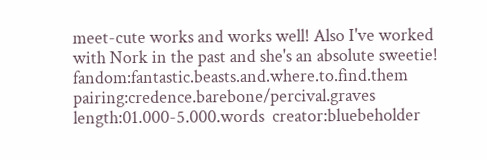meet-cute works and works well! Also I've worked with Nork in the past and she's an absolute sweetie!
fandom:fantastic.beasts.and.where.to.find.them  pairing:credence.barebone/percival.graves  length:01.000-5.000.words  creator:bluebeholder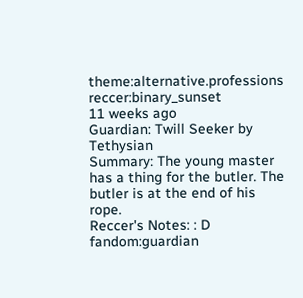theme:alternative.professions  reccer:binary_sunset
11 weeks ago
Guardian: Twill Seeker by Tethysian
Summary: The young master has a thing for the butler. The butler is at the end of his rope.
Reccer's Notes: : D
fandom:guardian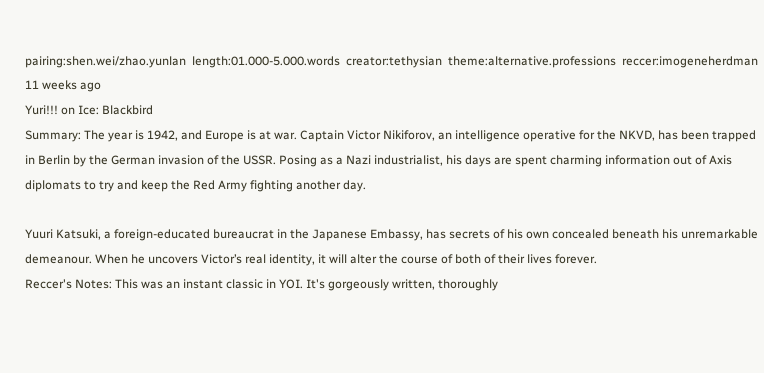pairing:shen.wei/zhao.yunlan  length:01.000-5.000.words  creator:tethysian  theme:alternative.professions  reccer:imogeneherdman
11 weeks ago
Yuri!!! on Ice: Blackbird
Summary: The year is 1942, and Europe is at war. Captain Victor Nikiforov, an intelligence operative for the NKVD, has been trapped in Berlin by the German invasion of the USSR. Posing as a Nazi industrialist, his days are spent charming information out of Axis diplomats to try and keep the Red Army fighting another day.

Yuuri Katsuki, a foreign-educated bureaucrat in the Japanese Embassy, has secrets of his own concealed beneath his unremarkable demeanour. When he uncovers Victor’s real identity, it will alter the course of both of their lives forever.
Reccer's Notes: This was an instant classic in YOI. It's gorgeously written, thoroughly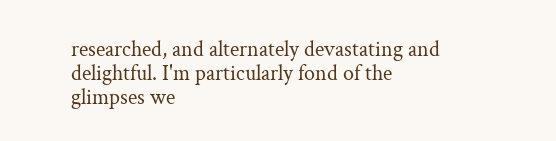researched, and alternately devastating and delightful. I'm particularly fond of the glimpses we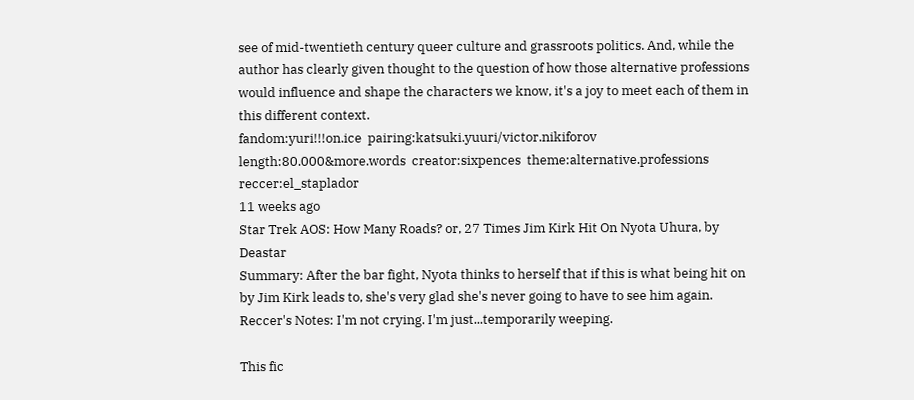see of mid-twentieth century queer culture and grassroots politics. And, while the author has clearly given thought to the question of how those alternative professions would influence and shape the characters we know, it's a joy to meet each of them in this different context.
fandom:yuri!!!on.ice  pairing:katsuki.yuuri/victor.nikiforov  length:80.000&more.words  creator:sixpences  theme:alternative.professions  reccer:el_staplador
11 weeks ago
Star Trek AOS: How Many Roads? or, 27 Times Jim Kirk Hit On Nyota Uhura, by Deastar
Summary: After the bar fight, Nyota thinks to herself that if this is what being hit on by Jim Kirk leads to, she's very glad she's never going to have to see him again.
Reccer's Notes: I'm not crying. I'm just...temporarily weeping.

This fic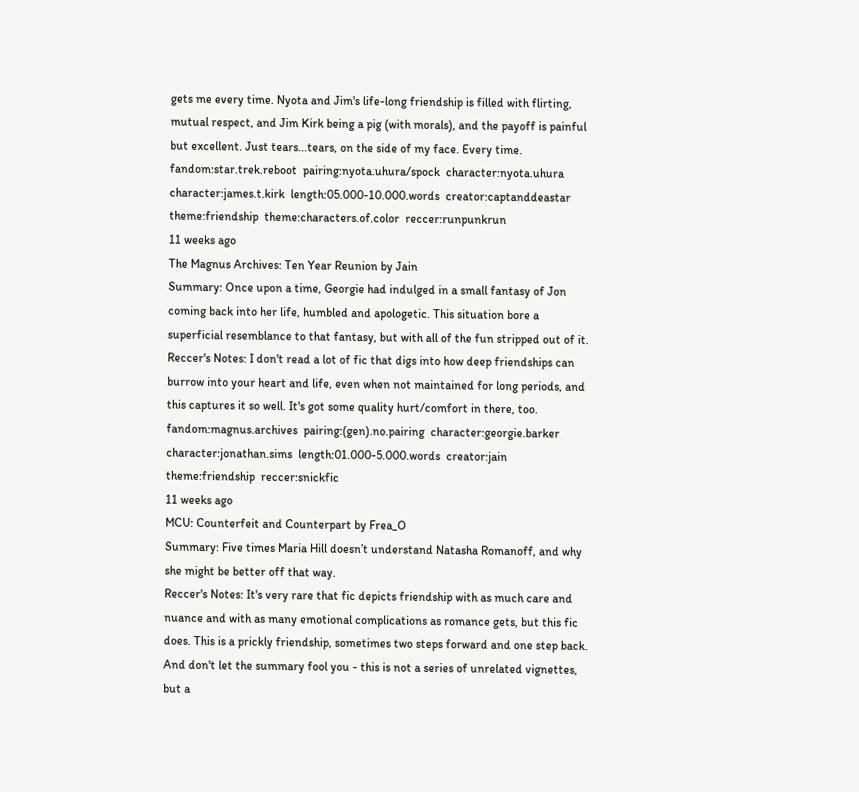gets me every time. Nyota and Jim's life-long friendship is filled with flirting, mutual respect, and Jim Kirk being a pig (with morals), and the payoff is painful but excellent. Just tears...tears, on the side of my face. Every time.
fandom:star.trek.reboot  pairing:nyota.uhura/spock  character:nyota.uhura  character:james.t.kirk  length:05.000-10.000.words  creator:captanddeastar  theme:friendship  theme:characters.of.color  reccer:runpunkrun
11 weeks ago
The Magnus Archives: Ten Year Reunion by Jain
Summary: Once upon a time, Georgie had indulged in a small fantasy of Jon coming back into her life, humbled and apologetic. This situation bore a superficial resemblance to that fantasy, but with all of the fun stripped out of it.
Reccer's Notes: I don't read a lot of fic that digs into how deep friendships can burrow into your heart and life, even when not maintained for long periods, and this captures it so well. It's got some quality hurt/comfort in there, too.
fandom:magnus.archives  pairing:(gen).no.pairing  character:georgie.barker  character:jonathan.sims  length:01.000-5.000.words  creator:jain  theme:friendship  reccer:snickfic
11 weeks ago
MCU: Counterfeit and Counterpart by Frea_O
Summary: Five times Maria Hill doesn’t understand Natasha Romanoff, and why she might be better off that way.
Reccer's Notes: It's very rare that fic depicts friendship with as much care and nuance and with as many emotional complications as romance gets, but this fic does. This is a prickly friendship, sometimes two steps forward and one step back. And don't let the summary fool you - this is not a series of unrelated vignettes, but a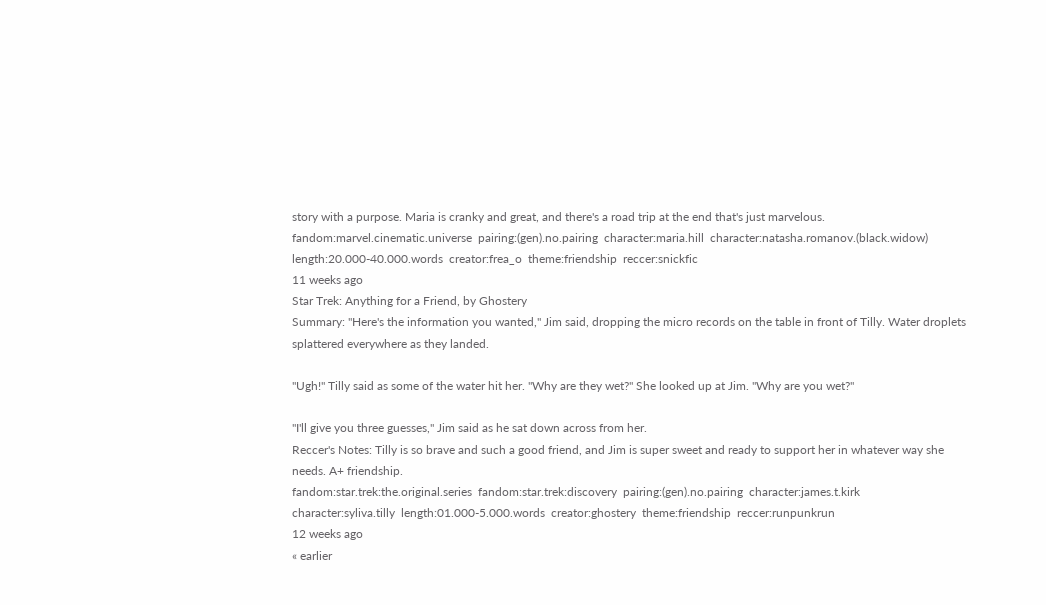story with a purpose. Maria is cranky and great, and there's a road trip at the end that's just marvelous.
fandom:marvel.cinematic.universe  pairing:(gen).no.pairing  character:maria.hill  character:natasha.romanov.(black.widow)  length:20.000-40.000.words  creator:frea_o  theme:friendship  reccer:snickfic
11 weeks ago
Star Trek: Anything for a Friend, by Ghostery
Summary: "Here's the information you wanted," Jim said, dropping the micro records on the table in front of Tilly. Water droplets splattered everywhere as they landed.

"Ugh!" Tilly said as some of the water hit her. "Why are they wet?" She looked up at Jim. "Why are you wet?"

"I'll give you three guesses," Jim said as he sat down across from her.
Reccer's Notes: Tilly is so brave and such a good friend, and Jim is super sweet and ready to support her in whatever way she needs. A+ friendship.
fandom:star.trek:the.original.series  fandom:star.trek:discovery  pairing:(gen).no.pairing  character:james.t.kirk  character:syliva.tilly  length:01.000-5.000.words  creator:ghostery  theme:friendship  reccer:runpunkrun
12 weeks ago
« earlier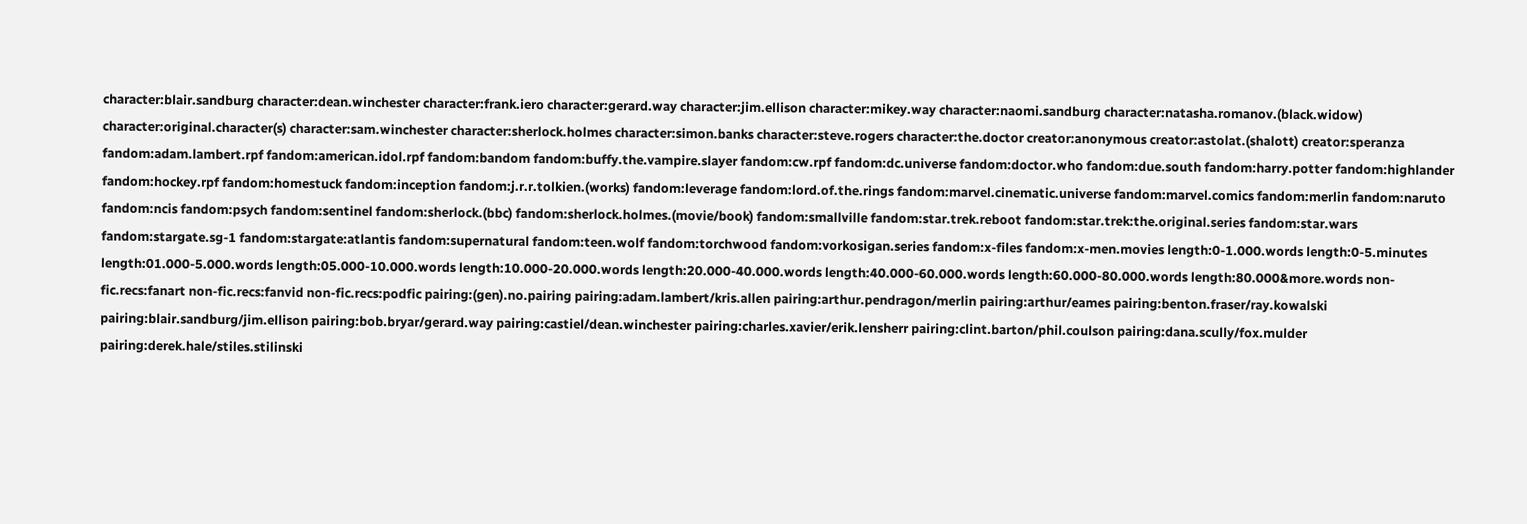character:blair.sandburg character:dean.winchester character:frank.iero character:gerard.way character:jim.ellison character:mikey.way character:naomi.sandburg character:natasha.romanov.(black.widow) character:original.character(s) character:sam.winchester character:sherlock.holmes character:simon.banks character:steve.rogers character:the.doctor creator:anonymous creator:astolat.(shalott) creator:speranza fandom:adam.lambert.rpf fandom:american.idol.rpf fandom:bandom fandom:buffy.the.vampire.slayer fandom:cw.rpf fandom:dc.universe fandom:doctor.who fandom:due.south fandom:harry.potter fandom:highlander fandom:hockey.rpf fandom:homestuck fandom:inception fandom:j.r.r.tolkien.(works) fandom:leverage fandom:lord.of.the.rings fandom:marvel.cinematic.universe fandom:marvel.comics fandom:merlin fandom:naruto fandom:ncis fandom:psych fandom:sentinel fandom:sherlock.(bbc) fandom:sherlock.holmes.(movie/book) fandom:smallville fandom:star.trek.reboot fandom:star.trek:the.original.series fandom:star.wars fandom:stargate.sg-1 fandom:stargate:atlantis fandom:supernatural fandom:teen.wolf fandom:torchwood fandom:vorkosigan.series fandom:x-files fandom:x-men.movies length:0-1.000.words length:0-5.minutes length:01.000-5.000.words length:05.000-10.000.words length:10.000-20.000.words length:20.000-40.000.words length:40.000-60.000.words length:60.000-80.000.words length:80.000&more.words non-fic.recs:fanart non-fic.recs:fanvid non-fic.recs:podfic pairing:(gen).no.pairing pairing:adam.lambert/kris.allen pairing:arthur.pendragon/merlin pairing:arthur/eames pairing:benton.fraser/ray.kowalski pairing:blair.sandburg/jim.ellison pairing:bob.bryar/gerard.way pairing:castiel/dean.winchester pairing:charles.xavier/erik.lensherr pairing:clint.barton/phil.coulson pairing:dana.scully/fox.mulder pairing:derek.hale/stiles.stilinski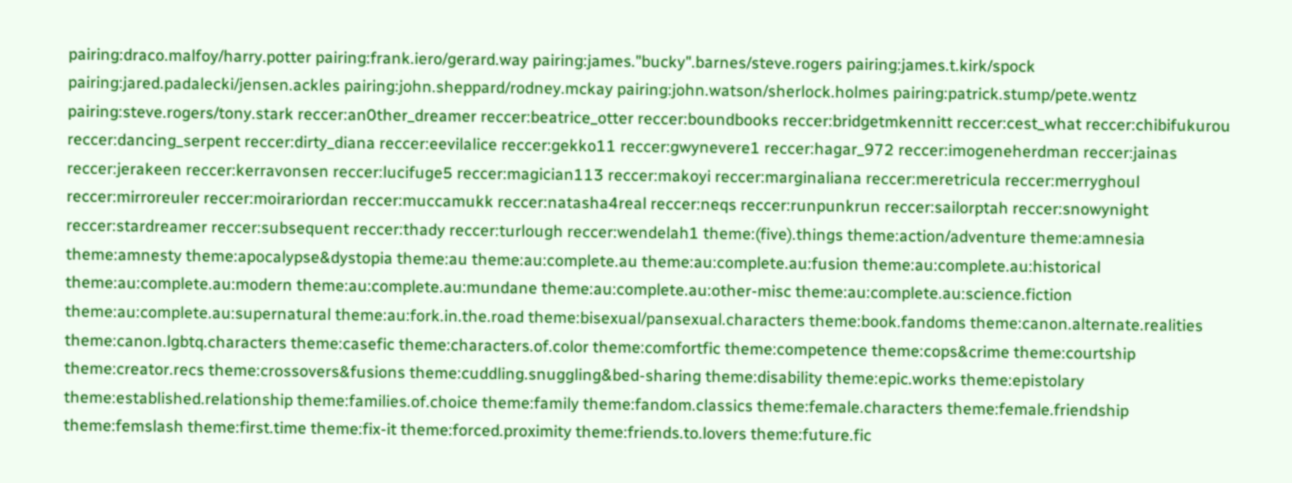pairing:draco.malfoy/harry.potter pairing:frank.iero/gerard.way pairing:james."bucky".barnes/steve.rogers pairing:james.t.kirk/spock pairing:jared.padalecki/jensen.ackles pairing:john.sheppard/rodney.mckay pairing:john.watson/sherlock.holmes pairing:patrick.stump/pete.wentz pairing:steve.rogers/tony.stark reccer:an0ther_dreamer reccer:beatrice_otter reccer:boundbooks reccer:bridgetmkennitt reccer:cest_what reccer:chibifukurou reccer:dancing_serpent reccer:dirty_diana reccer:eevilalice reccer:gekko11 reccer:gwynevere1 reccer:hagar_972 reccer:imogeneherdman reccer:jainas reccer:jerakeen reccer:kerravonsen reccer:lucifuge5 reccer:magician113 reccer:makoyi reccer:marginaliana reccer:meretricula reccer:merryghoul reccer:mirroreuler reccer:moirariordan reccer:muccamukk reccer:natasha4real reccer:neqs reccer:runpunkrun reccer:sailorptah reccer:snowynight reccer:stardreamer reccer:subsequent reccer:thady reccer:turlough reccer:wendelah1 theme:(five).things theme:action/adventure theme:amnesia theme:amnesty theme:apocalypse&dystopia theme:au theme:au:complete.au theme:au:complete.au:fusion theme:au:complete.au:historical theme:au:complete.au:modern theme:au:complete.au:mundane theme:au:complete.au:other-misc theme:au:complete.au:science.fiction theme:au:complete.au:supernatural theme:au:fork.in.the.road theme:bisexual/pansexual.characters theme:book.fandoms theme:canon.alternate.realities theme:canon.lgbtq.characters theme:casefic theme:characters.of.color theme:comfortfic theme:competence theme:cops&crime theme:courtship theme:creator.recs theme:crossovers&fusions theme:cuddling.snuggling&bed-sharing theme:disability theme:epic.works theme:epistolary theme:established.relationship theme:families.of.choice theme:family theme:fandom.classics theme:female.characters theme:female.friendship theme:femslash theme:first.time theme:fix-it theme:forced.proximity theme:friends.to.lovers theme:future.fic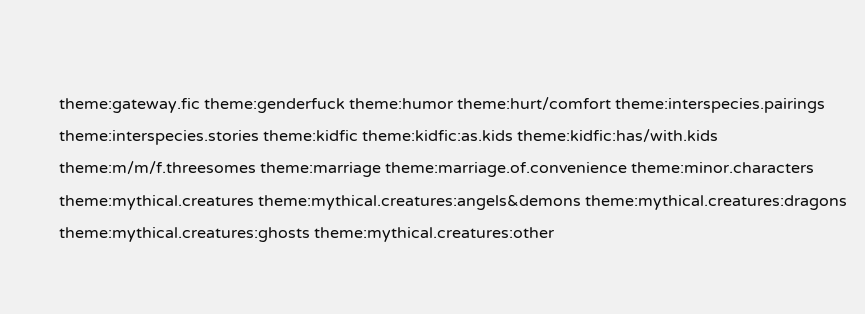theme:gateway.fic theme:genderfuck theme:humor theme:hurt/comfort theme:interspecies.pairings theme:interspecies.stories theme:kidfic theme:kidfic:as.kids theme:kidfic:has/with.kids theme:m/m/f.threesomes theme:marriage theme:marriage.of.convenience theme:minor.characters theme:mythical.creatures theme:mythical.creatures:angels&demons theme:mythical.creatures:dragons theme:mythical.creatures:ghosts theme:mythical.creatures:other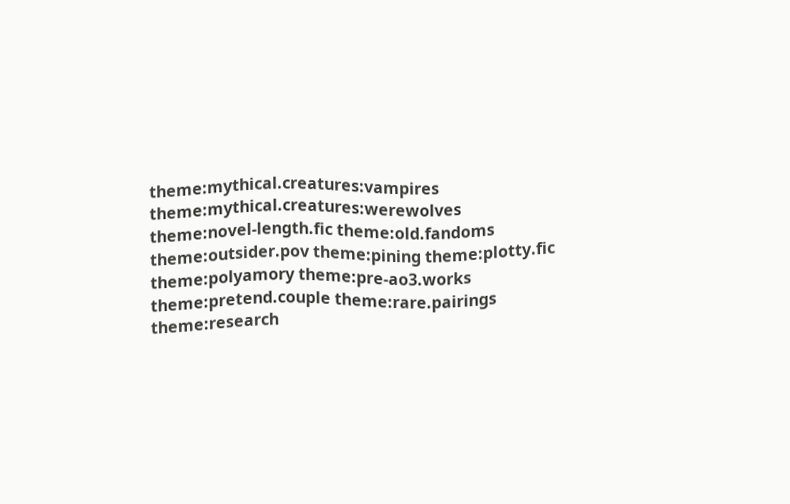theme:mythical.creatures:vampires theme:mythical.creatures:werewolves theme:novel-length.fic theme:old.fandoms theme:outsider.pov theme:pining theme:plotty.fic theme:polyamory theme:pre-ao3.works theme:pretend.couple theme:rare.pairings theme:research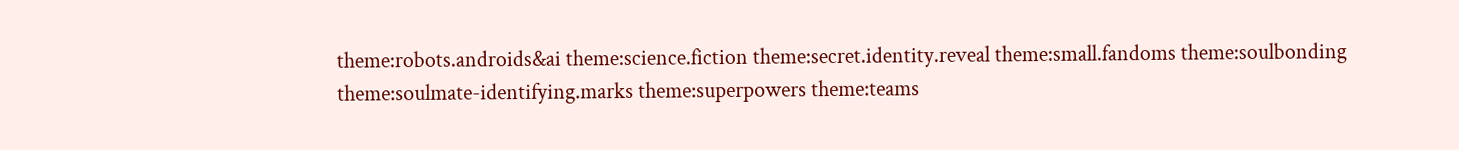theme:robots.androids&ai theme:science.fiction theme:secret.identity.reveal theme:small.fandoms theme:soulbonding theme:soulmate-identifying.marks theme:superpowers theme:teams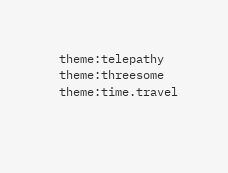theme:telepathy theme:threesome theme:time.travel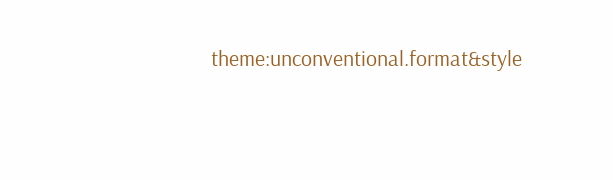theme:unconventional.format&style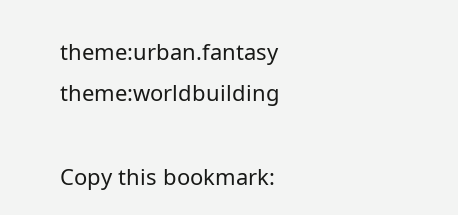theme:urban.fantasy theme:worldbuilding

Copy this bookmark: